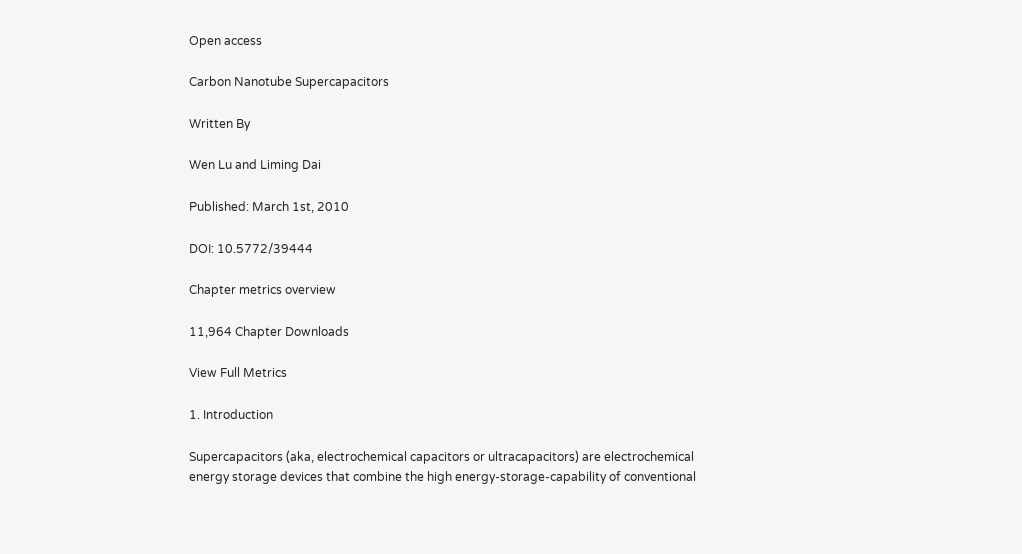Open access

Carbon Nanotube Supercapacitors

Written By

Wen Lu and Liming Dai

Published: March 1st, 2010

DOI: 10.5772/39444

Chapter metrics overview

11,964 Chapter Downloads

View Full Metrics

1. Introduction

Supercapacitors (aka, electrochemical capacitors or ultracapacitors) are electrochemical energy storage devices that combine the high energy-storage-capability of conventional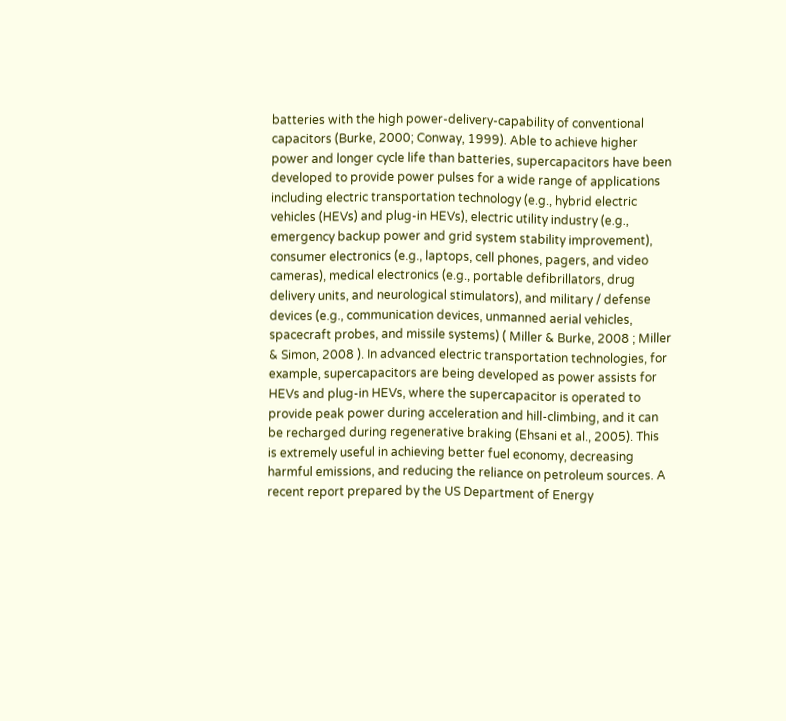batteries with the high power-delivery-capability of conventional capacitors (Burke, 2000; Conway, 1999). Able to achieve higher power and longer cycle life than batteries, supercapacitors have been developed to provide power pulses for a wide range of applications including electric transportation technology (e.g., hybrid electric vehicles (HEVs) and plug-in HEVs), electric utility industry (e.g., emergency backup power and grid system stability improvement), consumer electronics (e.g., laptops, cell phones, pagers, and video cameras), medical electronics (e.g., portable defibrillators, drug delivery units, and neurological stimulators), and military / defense devices (e.g., communication devices, unmanned aerial vehicles, spacecraft probes, and missile systems) ( Miller & Burke, 2008 ; Miller & Simon, 2008 ). In advanced electric transportation technologies, for example, supercapacitors are being developed as power assists for HEVs and plug-in HEVs, where the supercapacitor is operated to provide peak power during acceleration and hill-climbing, and it can be recharged during regenerative braking (Ehsani et al., 2005). This is extremely useful in achieving better fuel economy, decreasing harmful emissions, and reducing the reliance on petroleum sources. A recent report prepared by the US Department of Energy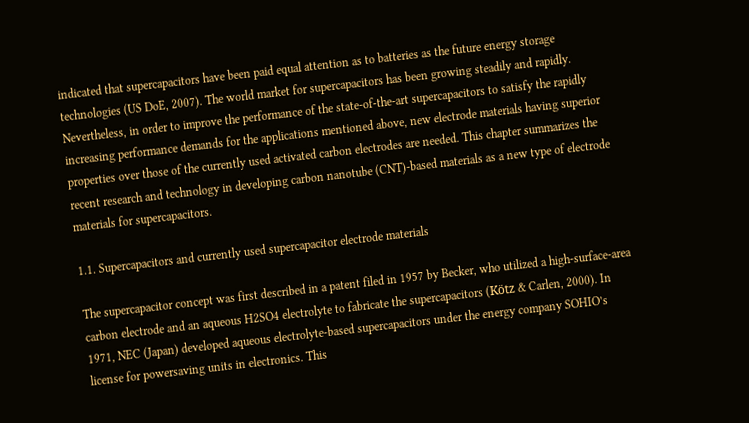indicated that supercapacitors have been paid equal attention as to batteries as the future energy storage technologies (US DoE, 2007). The world market for supercapacitors has been growing steadily and rapidly. Nevertheless, in order to improve the performance of the state-of-the-art supercapacitors to satisfy the rapidly increasing performance demands for the applications mentioned above, new electrode materials having superior properties over those of the currently used activated carbon electrodes are needed. This chapter summarizes the recent research and technology in developing carbon nanotube (CNT)-based materials as a new type of electrode materials for supercapacitors.

1.1. Supercapacitors and currently used supercapacitor electrode materials

The supercapacitor concept was first described in a patent filed in 1957 by Becker, who utilized a high-surface-area carbon electrode and an aqueous H2SO4 electrolyte to fabricate the supercapacitors (Kötz & Carlen, 2000). In 1971, NEC (Japan) developed aqueous electrolyte-based supercapacitors under the energy company SOHIO’s license for powersaving units in electronics. This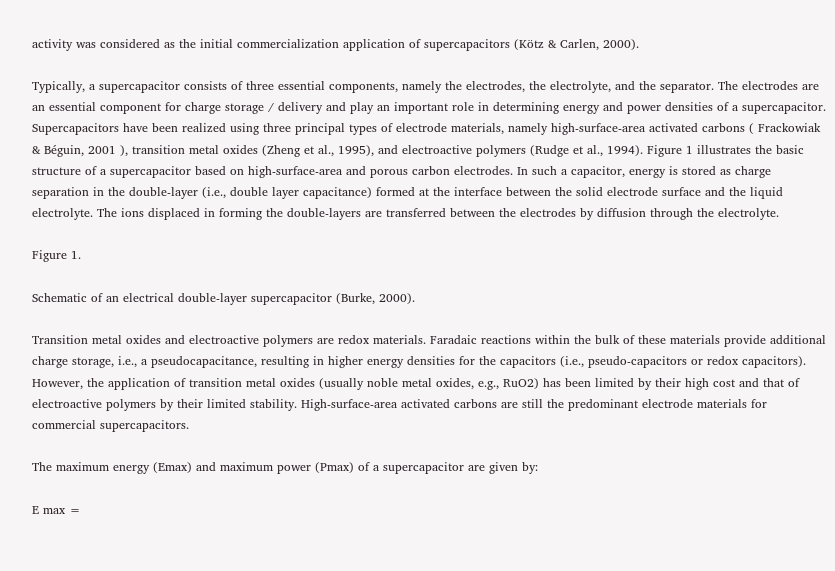activity was considered as the initial commercialization application of supercapacitors (Kötz & Carlen, 2000).

Typically, a supercapacitor consists of three essential components, namely the electrodes, the electrolyte, and the separator. The electrodes are an essential component for charge storage / delivery and play an important role in determining energy and power densities of a supercapacitor. Supercapacitors have been realized using three principal types of electrode materials, namely high-surface-area activated carbons ( Frackowiak & Béguin, 2001 ), transition metal oxides (Zheng et al., 1995), and electroactive polymers (Rudge et al., 1994). Figure 1 illustrates the basic structure of a supercapacitor based on high-surface-area and porous carbon electrodes. In such a capacitor, energy is stored as charge separation in the double-layer (i.e., double layer capacitance) formed at the interface between the solid electrode surface and the liquid electrolyte. The ions displaced in forming the double-layers are transferred between the electrodes by diffusion through the electrolyte.

Figure 1.

Schematic of an electrical double-layer supercapacitor (Burke, 2000).

Transition metal oxides and electroactive polymers are redox materials. Faradaic reactions within the bulk of these materials provide additional charge storage, i.e., a pseudocapacitance, resulting in higher energy densities for the capacitors (i.e., pseudo-capacitors or redox capacitors). However, the application of transition metal oxides (usually noble metal oxides, e.g., RuO2) has been limited by their high cost and that of electroactive polymers by their limited stability. High-surface-area activated carbons are still the predominant electrode materials for commercial supercapacitors.

The maximum energy (Emax) and maximum power (Pmax) of a supercapacitor are given by:

E max =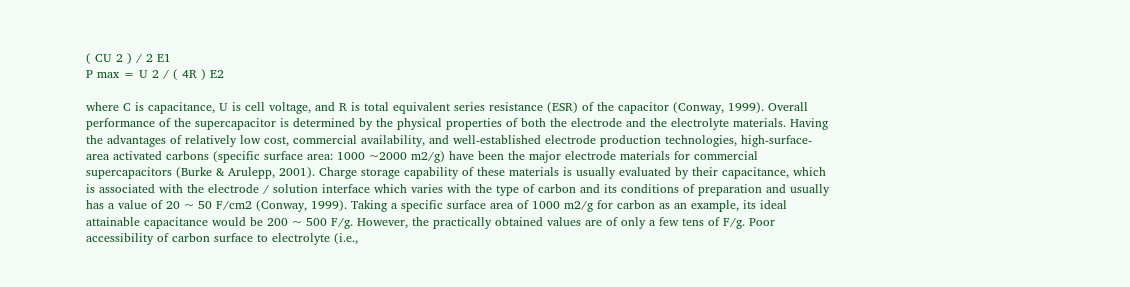( CU 2 ) / 2 E1
P max = U 2 / ( 4R ) E2

where C is capacitance, U is cell voltage, and R is total equivalent series resistance (ESR) of the capacitor (Conway, 1999). Overall performance of the supercapacitor is determined by the physical properties of both the electrode and the electrolyte materials. Having the advantages of relatively low cost, commercial availability, and well-established electrode production technologies, high-surface-area activated carbons (specific surface area: 1000 ~2000 m2/g) have been the major electrode materials for commercial supercapacitors (Burke & Arulepp, 2001). Charge storage capability of these materials is usually evaluated by their capacitance, which is associated with the electrode / solution interface which varies with the type of carbon and its conditions of preparation and usually has a value of 20 ~ 50 F/cm2 (Conway, 1999). Taking a specific surface area of 1000 m2/g for carbon as an example, its ideal attainable capacitance would be 200 ~ 500 F/g. However, the practically obtained values are of only a few tens of F/g. Poor accessibility of carbon surface to electrolyte (i.e.,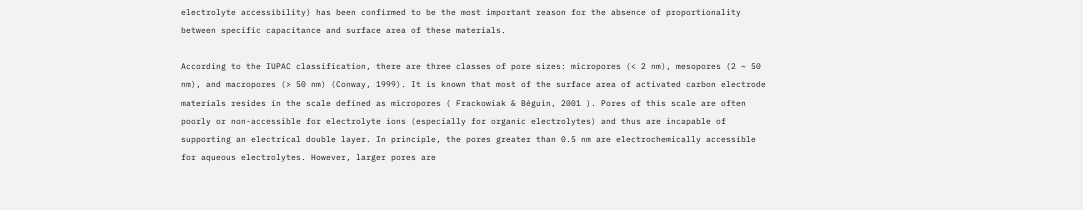electrolyte accessibility) has been confirmed to be the most important reason for the absence of proportionality between specific capacitance and surface area of these materials.

According to the IUPAC classification, there are three classes of pore sizes: micropores (< 2 nm), mesopores (2 ~ 50 nm), and macropores (> 50 nm) (Conway, 1999). It is known that most of the surface area of activated carbon electrode materials resides in the scale defined as micropores ( Frackowiak & Béguin, 2001 ). Pores of this scale are often poorly or non-accessible for electrolyte ions (especially for organic electrolytes) and thus are incapable of supporting an electrical double layer. In principle, the pores greater than 0.5 nm are electrochemically accessible for aqueous electrolytes. However, larger pores are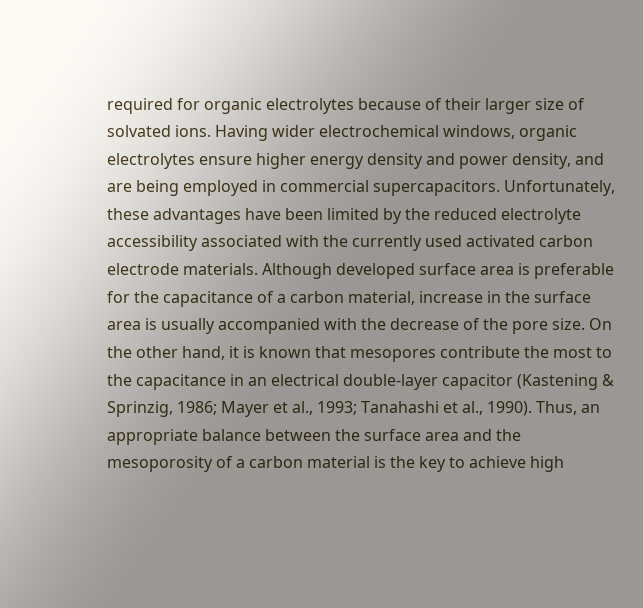required for organic electrolytes because of their larger size of solvated ions. Having wider electrochemical windows, organic electrolytes ensure higher energy density and power density, and are being employed in commercial supercapacitors. Unfortunately, these advantages have been limited by the reduced electrolyte accessibility associated with the currently used activated carbon electrode materials. Although developed surface area is preferable for the capacitance of a carbon material, increase in the surface area is usually accompanied with the decrease of the pore size. On the other hand, it is known that mesopores contribute the most to the capacitance in an electrical double-layer capacitor (Kastening & Sprinzig, 1986; Mayer et al., 1993; Tanahashi et al., 1990). Thus, an appropriate balance between the surface area and the mesoporosity of a carbon material is the key to achieve high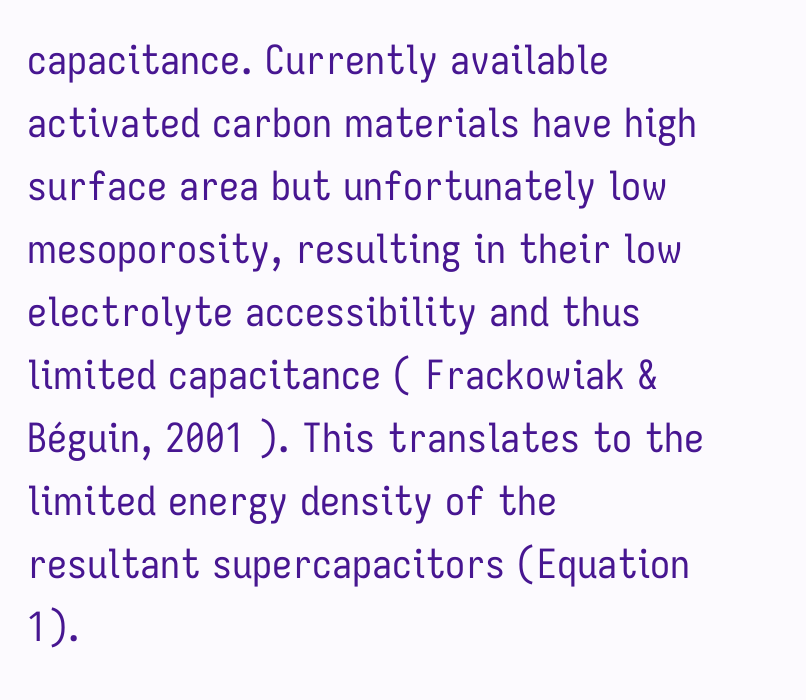capacitance. Currently available activated carbon materials have high surface area but unfortunately low mesoporosity, resulting in their low electrolyte accessibility and thus limited capacitance ( Frackowiak & Béguin, 2001 ). This translates to the limited energy density of the resultant supercapacitors (Equation 1).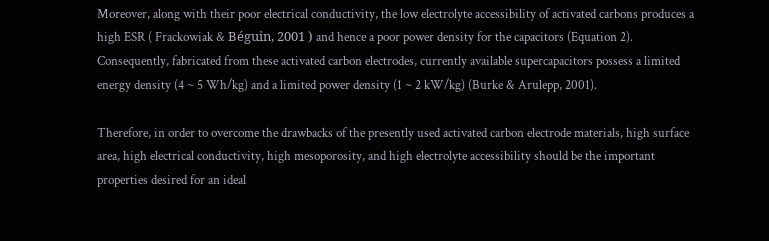Moreover, along with their poor electrical conductivity, the low electrolyte accessibility of activated carbons produces a high ESR ( Frackowiak & Béguin, 2001 ) and hence a poor power density for the capacitors (Equation 2). Consequently, fabricated from these activated carbon electrodes, currently available supercapacitors possess a limited energy density (4 ~ 5 Wh/kg) and a limited power density (1 ~ 2 kW/kg) (Burke & Arulepp, 2001).

Therefore, in order to overcome the drawbacks of the presently used activated carbon electrode materials, high surface area, high electrical conductivity, high mesoporosity, and high electrolyte accessibility should be the important properties desired for an ideal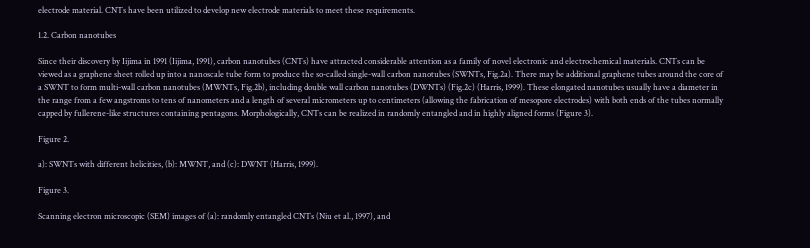electrode material. CNTs have been utilized to develop new electrode materials to meet these requirements.

1.2. Carbon nanotubes

Since their discovery by Iijima in 1991 (Iijima, 1991), carbon nanotubes (CNTs) have attracted considerable attention as a family of novel electronic and electrochemical materials. CNTs can be viewed as a graphene sheet rolled up into a nanoscale tube form to produce the so-called single-wall carbon nanotubes (SWNTs, Fig.2a). There may be additional graphene tubes around the core of a SWNT to form multi-wall carbon nanotubes (MWNTs, Fig.2b), including double wall carbon nanotubes (DWNTs) (Fig.2c) (Harris, 1999). These elongated nanotubes usually have a diameter in the range from a few angstroms to tens of nanometers and a length of several micrometers up to centimeters (allowing the fabrication of mesopore electrodes) with both ends of the tubes normally capped by fullerene-like structures containing pentagons. Morphologically, CNTs can be realized in randomly entangled and in highly aligned forms (Figure 3).

Figure 2.

a): SWNTs with different helicities, (b): MWNT, and (c): DWNT (Harris, 1999).

Figure 3.

Scanning electron microscopic (SEM) images of (a): randomly entangled CNTs (Niu et al., 1997), and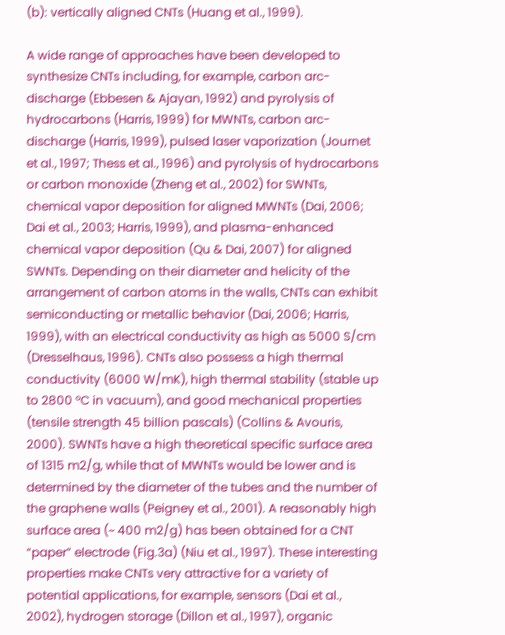(b): vertically aligned CNTs (Huang et al., 1999).

A wide range of approaches have been developed to synthesize CNTs including, for example, carbon arc-discharge (Ebbesen & Ajayan, 1992) and pyrolysis of hydrocarbons (Harris, 1999) for MWNTs, carbon arc-discharge (Harris, 1999), pulsed laser vaporization (Journet et al., 1997; Thess et al., 1996) and pyrolysis of hydrocarbons or carbon monoxide (Zheng et al., 2002) for SWNTs, chemical vapor deposition for aligned MWNTs (Dai, 2006; Dai et al., 2003; Harris, 1999), and plasma-enhanced chemical vapor deposition (Qu & Dai, 2007) for aligned SWNTs. Depending on their diameter and helicity of the arrangement of carbon atoms in the walls, CNTs can exhibit semiconducting or metallic behavior (Dai, 2006; Harris, 1999), with an electrical conductivity as high as 5000 S/cm (Dresselhaus, 1996). CNTs also possess a high thermal conductivity (6000 W/mK), high thermal stability (stable up to 2800 ºC in vacuum), and good mechanical properties (tensile strength 45 billion pascals) (Collins & Avouris, 2000). SWNTs have a high theoretical specific surface area of 1315 m2/g, while that of MWNTs would be lower and is determined by the diameter of the tubes and the number of the graphene walls (Peigney et al., 2001). A reasonably high surface area (~ 400 m2/g) has been obtained for a CNT “paper” electrode (Fig.3a) (Niu et al., 1997). These interesting properties make CNTs very attractive for a variety of potential applications, for example, sensors (Dai et al., 2002), hydrogen storage (Dillon et al., 1997), organic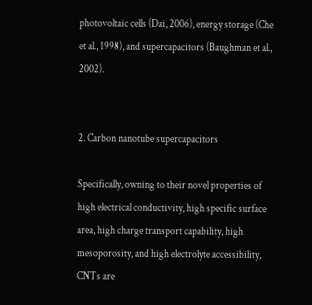photovoltaic cells (Dai, 2006), energy storage (Che et al., 1998), and supercapacitors (Baughman et al., 2002).


2. Carbon nanotube supercapacitors

Specifically, owning to their novel properties of high electrical conductivity, high specific surface area, high charge transport capability, high mesoporosity, and high electrolyte accessibility, CNTs are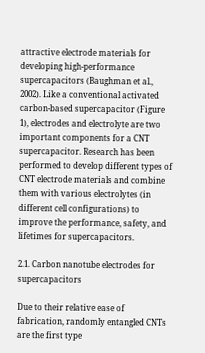attractive electrode materials for developing high-performance supercapacitors (Baughman et al., 2002). Like a conventional activated carbon-based supercapacitor (Figure 1), electrodes and electrolyte are two important components for a CNT supercapacitor. Research has been performed to develop different types of CNT electrode materials and combine them with various electrolytes (in different cell configurations) to improve the performance, safety, and lifetimes for supercapacitors.

2.1. Carbon nanotube electrodes for supercapacitors

Due to their relative ease of fabrication, randomly entangled CNTs are the first type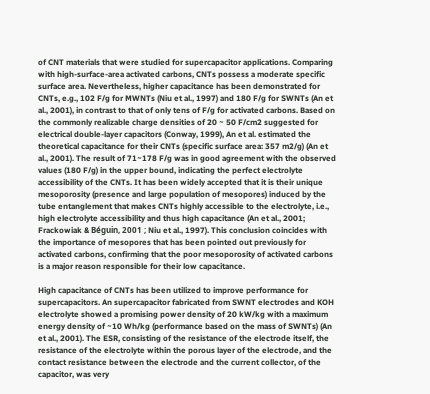of CNT materials that were studied for supercapacitor applications. Comparing with high-surface-area activated carbons, CNTs possess a moderate specific surface area. Nevertheless, higher capacitance has been demonstrated for CNTs, e.g., 102 F/g for MWNTs (Niu et al., 1997) and 180 F/g for SWNTs (An et al., 2001), in contrast to that of only tens of F/g for activated carbons. Based on the commonly realizable charge densities of 20 ~ 50 F/cm2 suggested for electrical double-layer capacitors (Conway, 1999), An et al. estimated the theoretical capacitance for their CNTs (specific surface area: 357 m2/g) (An et al., 2001). The result of 71~178 F/g was in good agreement with the observed values (180 F/g) in the upper bound, indicating the perfect electrolyte accessibility of the CNTs. It has been widely accepted that it is their unique mesoporosity (presence and large population of mesopores) induced by the tube entanglement that makes CNTs highly accessible to the electrolyte, i.e., high electrolyte accessibility and thus high capacitance (An et al., 2001; Frackowiak & Béguin, 2001 ; Niu et al., 1997). This conclusion coincides with the importance of mesopores that has been pointed out previously for activated carbons, confirming that the poor mesoporosity of activated carbons is a major reason responsible for their low capacitance.

High capacitance of CNTs has been utilized to improve performance for supercapacitors. An supercapacitor fabricated from SWNT electrodes and KOH electrolyte showed a promising power density of 20 kW/kg with a maximum energy density of ~10 Wh/kg (performance based on the mass of SWNTs) (An et al., 2001). The ESR, consisting of the resistance of the electrode itself, the resistance of the electrolyte within the porous layer of the electrode, and the contact resistance between the electrode and the current collector, of the capacitor, was very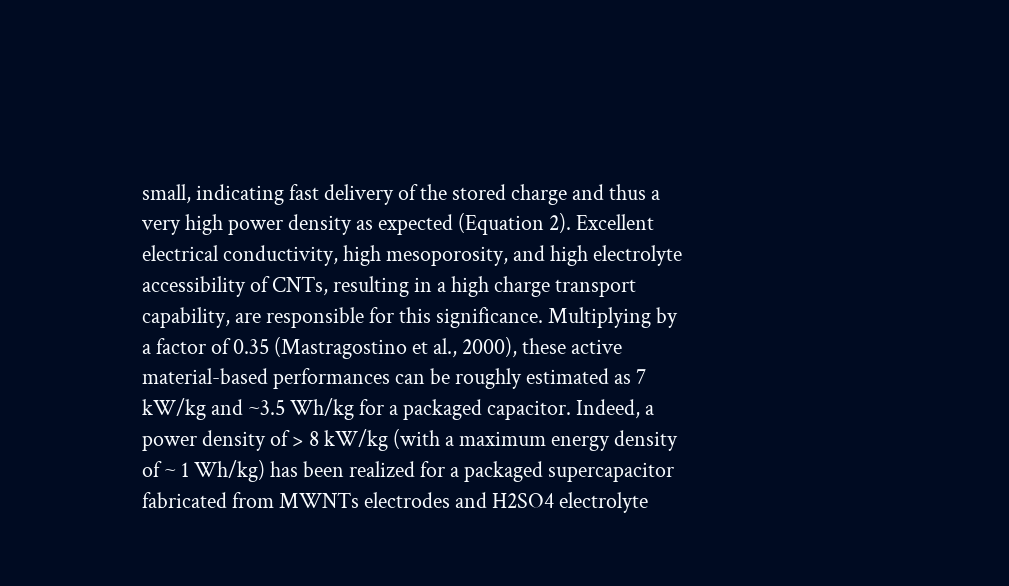small, indicating fast delivery of the stored charge and thus a very high power density as expected (Equation 2). Excellent electrical conductivity, high mesoporosity, and high electrolyte accessibility of CNTs, resulting in a high charge transport capability, are responsible for this significance. Multiplying by a factor of 0.35 (Mastragostino et al., 2000), these active material-based performances can be roughly estimated as 7 kW/kg and ~3.5 Wh/kg for a packaged capacitor. Indeed, a power density of > 8 kW/kg (with a maximum energy density of ~ 1 Wh/kg) has been realized for a packaged supercapacitor fabricated from MWNTs electrodes and H2SO4 electrolyte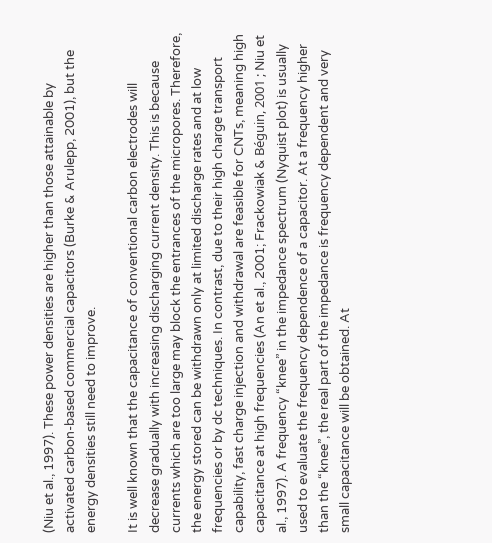(Niu et al., 1997). These power densities are higher than those attainable by activated carbon-based commercial capacitors (Burke & Arulepp, 2001), but the energy densities still need to improve.

It is well known that the capacitance of conventional carbon electrodes will decrease gradually with increasing discharging current density. This is because currents which are too large may block the entrances of the micropores. Therefore, the energy stored can be withdrawn only at limited discharge rates and at low frequencies or by dc techniques. In contrast, due to their high charge transport capability, fast charge injection and withdrawal are feasible for CNTs, meaning high capacitance at high frequencies (An et al., 2001; Frackowiak & Béguin, 2001 ; Niu et al., 1997). A frequency “knee” in the impedance spectrum (Nyquist plot) is usually used to evaluate the frequency dependence of a capacitor. At a frequency higher than the “knee”, the real part of the impedance is frequency dependent and very small capacitance will be obtained. At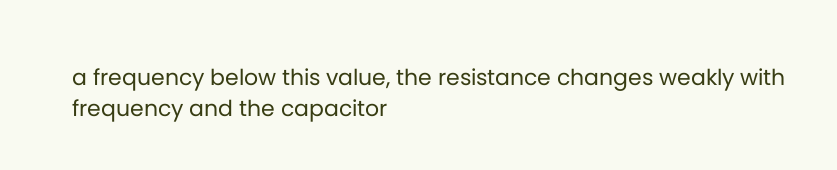a frequency below this value, the resistance changes weakly with frequency and the capacitor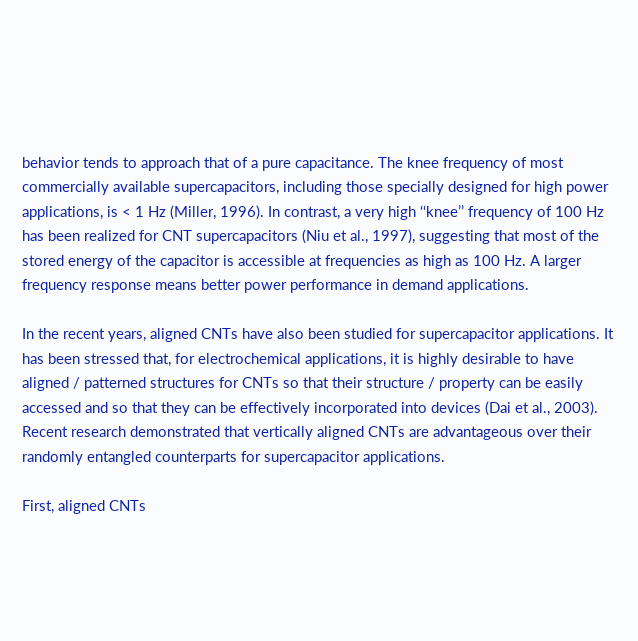behavior tends to approach that of a pure capacitance. The knee frequency of most commercially available supercapacitors, including those specially designed for high power applications, is < 1 Hz (Miller, 1996). In contrast, a very high ‘‘knee’’ frequency of 100 Hz has been realized for CNT supercapacitors (Niu et al., 1997), suggesting that most of the stored energy of the capacitor is accessible at frequencies as high as 100 Hz. A larger frequency response means better power performance in demand applications.

In the recent years, aligned CNTs have also been studied for supercapacitor applications. It has been stressed that, for electrochemical applications, it is highly desirable to have aligned / patterned structures for CNTs so that their structure / property can be easily accessed and so that they can be effectively incorporated into devices (Dai et al., 2003). Recent research demonstrated that vertically aligned CNTs are advantageous over their randomly entangled counterparts for supercapacitor applications.

First, aligned CNTs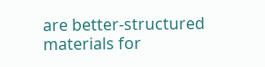are better-structured materials for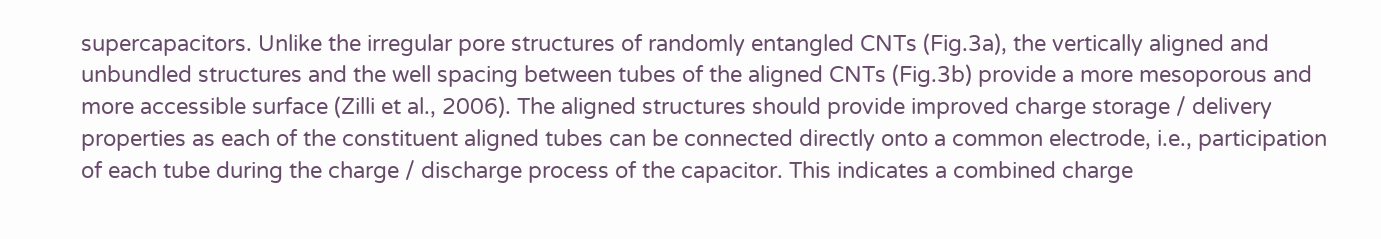supercapacitors. Unlike the irregular pore structures of randomly entangled CNTs (Fig.3a), the vertically aligned and unbundled structures and the well spacing between tubes of the aligned CNTs (Fig.3b) provide a more mesoporous and more accessible surface (Zilli et al., 2006). The aligned structures should provide improved charge storage / delivery properties as each of the constituent aligned tubes can be connected directly onto a common electrode, i.e., participation of each tube during the charge / discharge process of the capacitor. This indicates a combined charge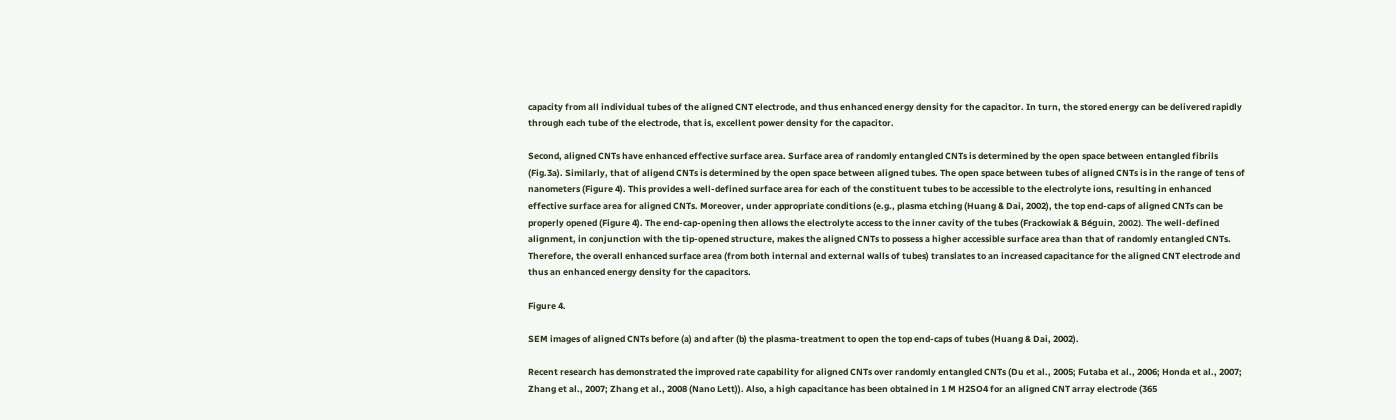capacity from all individual tubes of the aligned CNT electrode, and thus enhanced energy density for the capacitor. In turn, the stored energy can be delivered rapidly through each tube of the electrode, that is, excellent power density for the capacitor.

Second, aligned CNTs have enhanced effective surface area. Surface area of randomly entangled CNTs is determined by the open space between entangled fibrils (Fig.3a). Similarly, that of aligend CNTs is determined by the open space between aligned tubes. The open space between tubes of aligned CNTs is in the range of tens of nanometers (Figure 4). This provides a well-defined surface area for each of the constituent tubes to be accessible to the electrolyte ions, resulting in enhanced effective surface area for aligned CNTs. Moreover, under appropriate conditions (e.g., plasma etching (Huang & Dai, 2002), the top end-caps of aligned CNTs can be properly opened (Figure 4). The end-cap-opening then allows the electrolyte access to the inner cavity of the tubes (Frackowiak & Béguin, 2002). The well-defined alignment, in conjunction with the tip-opened structure, makes the aligned CNTs to possess a higher accessible surface area than that of randomly entangled CNTs. Therefore, the overall enhanced surface area (from both internal and external walls of tubes) translates to an increased capacitance for the aligned CNT electrode and thus an enhanced energy density for the capacitors.

Figure 4.

SEM images of aligned CNTs before (a) and after (b) the plasma-treatment to open the top end-caps of tubes (Huang & Dai, 2002).

Recent research has demonstrated the improved rate capability for aligned CNTs over randomly entangled CNTs (Du et al., 2005; Futaba et al., 2006; Honda et al., 2007; Zhang et al., 2007; Zhang et al., 2008 (Nano Lett)). Also, a high capacitance has been obtained in 1 M H2SO4 for an aligned CNT array electrode (365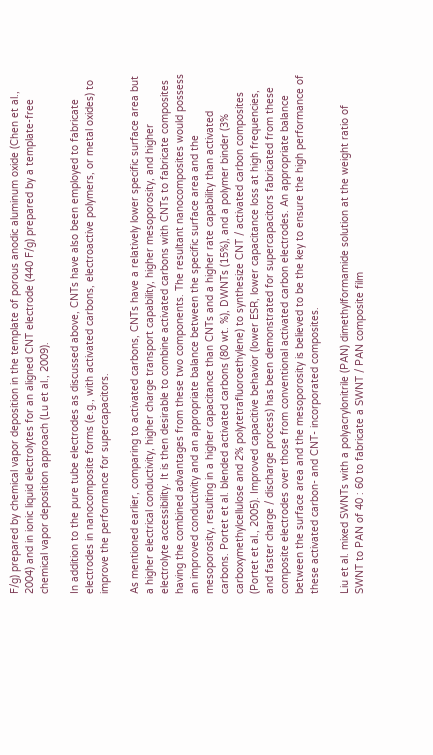F/g) prepared by chemical vapor deposition in the template of porous anodic aluminum oxide (Chen et al., 2004) and in ionic liquid electrolytes for an aligned CNT electrode (440 F/g) prepared by a template-free chemical vapor deposition approach (Lu et al., 2009).

In addition to the pure tube electrodes as discussed above, CNTs have also been employed to fabricate electrodes in nanocomposite forms (e.g., with activated carbons, electroactive polymers, or metal oxides) to improve the performance for supercapacitors.

As mentioned earlier, comparing to activated carbons, CNTs have a relatively lower specific surface area but a higher electrical conductivity, higher charge transport capability, higher mesoporosity, and higher electrolyte accessibility. It is then desirable to combine activated carbons with CNTs to fabricate composites having the combined advantages from these two components. The resultant nanocomposites would possess an improved conductivity and an appropriate balance between the specific surface area and the mesoporosity, resulting in a higher capacitance than CNTs and a higher rate capability than activated carbons. Portet et al. blended activated carbons (80 wt. %), DWNTs (15%), and a polymer binder (3% carboxymethylcellulose and 2% polytetrafluoroethylene) to synthesize CNT / activated carbon composites (Portet et al., 2005). Improved capacitive behavior (lower ESR, lower capacitance loss at high frequencies, and faster charge / discharge process) has been demonstrated for supercapacitors fabricated from these composite electrodes over those from conventional activated carbon electrodes. An appropriate balance between the surface area and the mesoporosity is believed to be the key to ensure the high performance of these activated carbon- and CNT- incorporated composites.

Liu et al. mixed SWNTs with a polyacrylonitrile (PAN) dimethylformamide solution at the weight ratio of SWNT to PAN of 40 : 60 to fabricate a SWNT / PAN composite film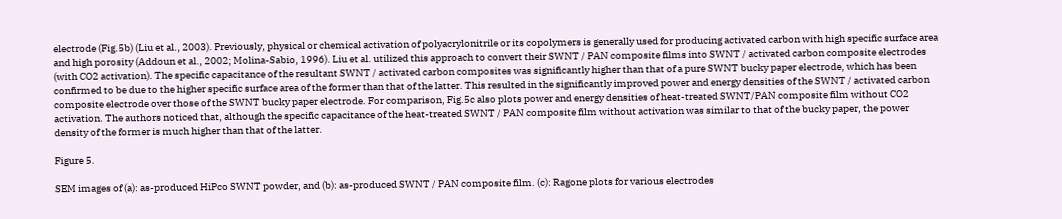electrode (Fig.5b) (Liu et al., 2003). Previously, physical or chemical activation of polyacrylonitrile or its copolymers is generally used for producing activated carbon with high specific surface area and high porosity (Addoun et al., 2002; Molina-Sabio, 1996). Liu et al. utilized this approach to convert their SWNT / PAN composite films into SWNT / activated carbon composite electrodes (with CO2 activation). The specific capacitance of the resultant SWNT / activated carbon composites was significantly higher than that of a pure SWNT bucky paper electrode, which has been confirmed to be due to the higher specific surface area of the former than that of the latter. This resulted in the significantly improved power and energy densities of the SWNT / activated carbon composite electrode over those of the SWNT bucky paper electrode. For comparison, Fig.5c also plots power and energy densities of heat-treated SWNT/PAN composite film without CO2 activation. The authors noticed that, although the specific capacitance of the heat-treated SWNT / PAN composite film without activation was similar to that of the bucky paper, the power density of the former is much higher than that of the latter.

Figure 5.

SEM images of (a): as-produced HiPco SWNT powder, and (b): as-produced SWNT / PAN composite film. (c): Ragone plots for various electrodes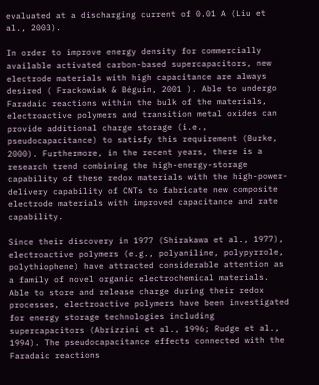evaluated at a discharging current of 0.01 A (Liu et al., 2003).

In order to improve energy density for commercially available activated carbon-based supercapacitors, new electrode materials with high capacitance are always desired ( Frackowiak & Béguin, 2001 ). Able to undergo Faradaic reactions within the bulk of the materials, electroactive polymers and transition metal oxides can provide additional charge storage (i.e., pseudocapacitance) to satisfy this requirement (Burke, 2000). Furthermore, in the recent years, there is a research trend combining the high-energy-storage capability of these redox materials with the high-power-delivery capability of CNTs to fabricate new composite electrode materials with improved capacitance and rate capability.

Since their discovery in 1977 (Shirakawa et al., 1977), electroactive polymers (e.g., polyaniline, polypyrrole, polythiophene) have attracted considerable attention as a family of novel organic electrochemical materials. Able to store and release charge during their redox processes, electroactive polymers have been investigated for energy storage technologies including supercapacitors (Abrizzini et al., 1996; Rudge et al., 1994). The pseudocapacitance effects connected with the Faradaic reactions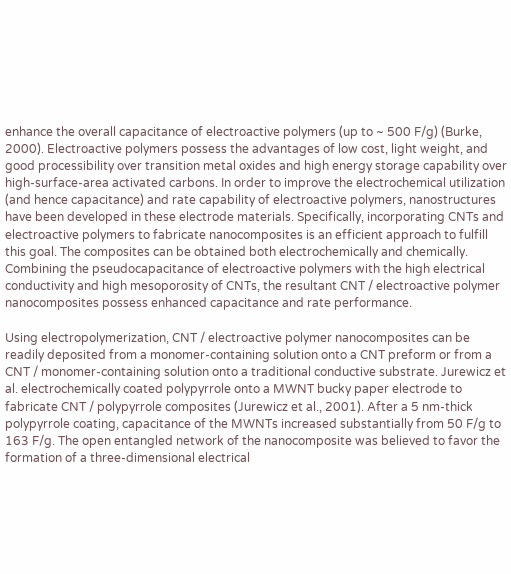enhance the overall capacitance of electroactive polymers (up to ~ 500 F/g) (Burke, 2000). Electroactive polymers possess the advantages of low cost, light weight, and good processibility over transition metal oxides and high energy storage capability over high-surface-area activated carbons. In order to improve the electrochemical utilization (and hence capacitance) and rate capability of electroactive polymers, nanostructures have been developed in these electrode materials. Specifically, incorporating CNTs and electroactive polymers to fabricate nanocomposites is an efficient approach to fulfill this goal. The composites can be obtained both electrochemically and chemically. Combining the pseudocapacitance of electroactive polymers with the high electrical conductivity and high mesoporosity of CNTs, the resultant CNT / electroactive polymer nanocomposites possess enhanced capacitance and rate performance.

Using electropolymerization, CNT / electroactive polymer nanocomposites can be readily deposited from a monomer-containing solution onto a CNT preform or from a CNT / monomer-containing solution onto a traditional conductive substrate. Jurewicz et al. electrochemically coated polypyrrole onto a MWNT bucky paper electrode to fabricate CNT / polypyrrole composites (Jurewicz et al., 2001). After a 5 nm-thick polypyrrole coating, capacitance of the MWNTs increased substantially from 50 F/g to 163 F/g. The open entangled network of the nanocomposite was believed to favor the formation of a three-dimensional electrical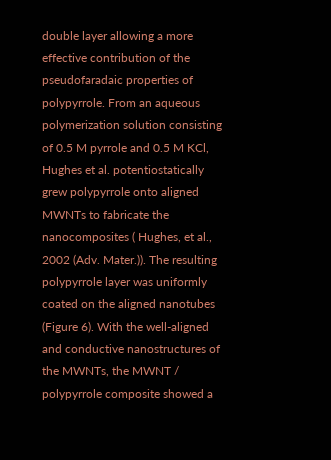double layer allowing a more effective contribution of the pseudofaradaic properties of polypyrrole. From an aqueous polymerization solution consisting of 0.5 M pyrrole and 0.5 M KCl, Hughes et al. potentiostatically grew polypyrrole onto aligned MWNTs to fabricate the nanocomposites ( Hughes, et al., 2002 (Adv. Mater.)). The resulting polypyrrole layer was uniformly coated on the aligned nanotubes (Figure 6). With the well-aligned and conductive nanostructures of the MWNTs, the MWNT / polypyrrole composite showed a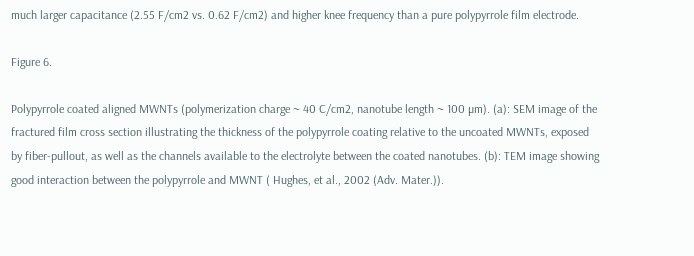much larger capacitance (2.55 F/cm2 vs. 0.62 F/cm2) and higher knee frequency than a pure polypyrrole film electrode.

Figure 6.

Polypyrrole coated aligned MWNTs (polymerization charge ~ 40 C/cm2, nanotube length ~ 100 µm). (a): SEM image of the fractured film cross section illustrating the thickness of the polypyrrole coating relative to the uncoated MWNTs, exposed by fiber-pullout, as well as the channels available to the electrolyte between the coated nanotubes. (b): TEM image showing good interaction between the polypyrrole and MWNT ( Hughes, et al., 2002 (Adv. Mater.)).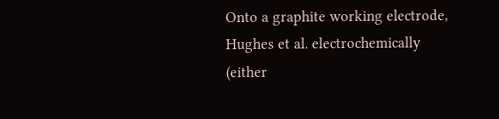Onto a graphite working electrode, Hughes et al. electrochemically (either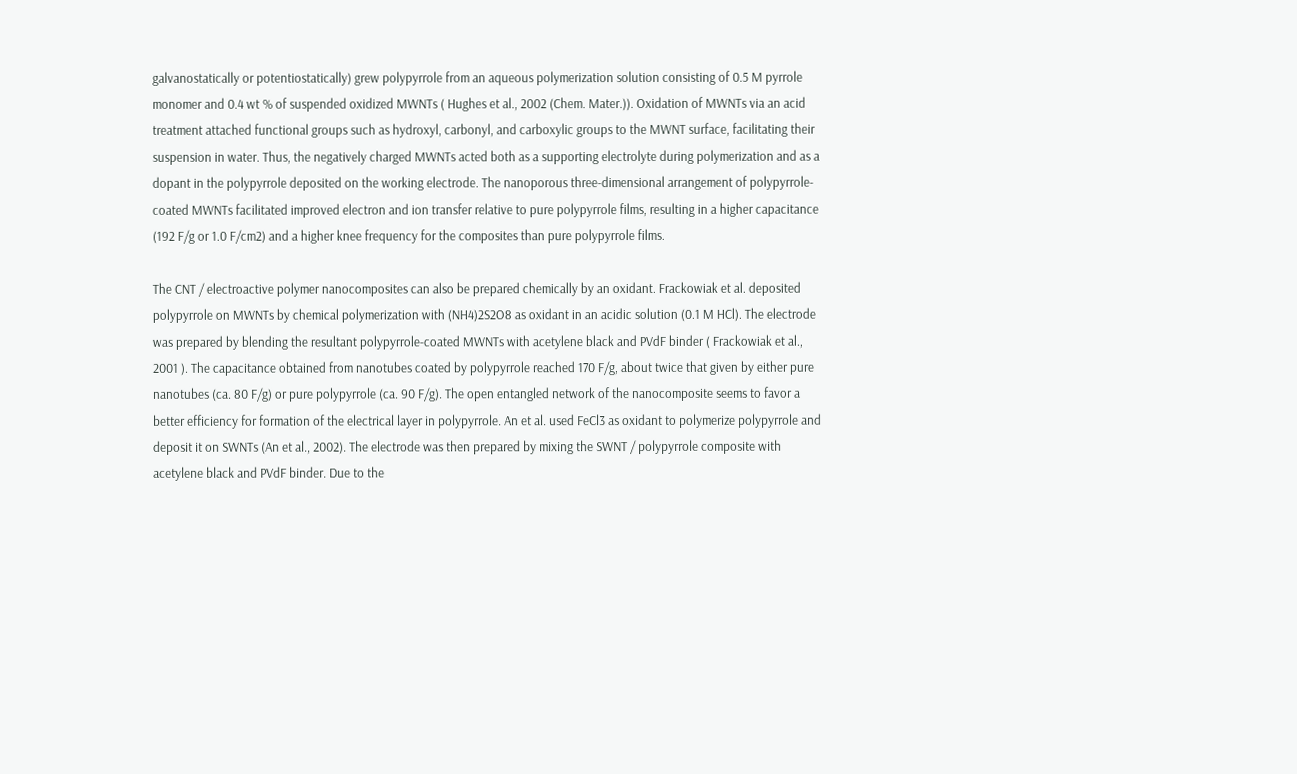galvanostatically or potentiostatically) grew polypyrrole from an aqueous polymerization solution consisting of 0.5 M pyrrole monomer and 0.4 wt % of suspended oxidized MWNTs ( Hughes et al., 2002 (Chem. Mater.)). Oxidation of MWNTs via an acid treatment attached functional groups such as hydroxyl, carbonyl, and carboxylic groups to the MWNT surface, facilitating their suspension in water. Thus, the negatively charged MWNTs acted both as a supporting electrolyte during polymerization and as a dopant in the polypyrrole deposited on the working electrode. The nanoporous three-dimensional arrangement of polypyrrole-coated MWNTs facilitated improved electron and ion transfer relative to pure polypyrrole films, resulting in a higher capacitance (192 F/g or 1.0 F/cm2) and a higher knee frequency for the composites than pure polypyrrole films.

The CNT / electroactive polymer nanocomposites can also be prepared chemically by an oxidant. Frackowiak et al. deposited polypyrrole on MWNTs by chemical polymerization with (NH4)2S2O8 as oxidant in an acidic solution (0.1 M HCl). The electrode was prepared by blending the resultant polypyrrole-coated MWNTs with acetylene black and PVdF binder ( Frackowiak et al., 2001 ). The capacitance obtained from nanotubes coated by polypyrrole reached 170 F/g, about twice that given by either pure nanotubes (ca. 80 F/g) or pure polypyrrole (ca. 90 F/g). The open entangled network of the nanocomposite seems to favor a better efficiency for formation of the electrical layer in polypyrrole. An et al. used FeCl3 as oxidant to polymerize polypyrrole and deposit it on SWNTs (An et al., 2002). The electrode was then prepared by mixing the SWNT / polypyrrole composite with acetylene black and PVdF binder. Due to the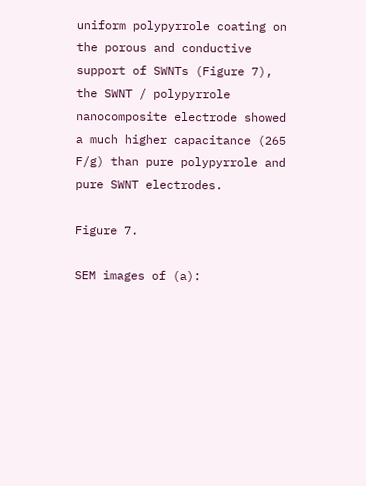uniform polypyrrole coating on the porous and conductive support of SWNTs (Figure 7), the SWNT / polypyrrole nanocomposite electrode showed a much higher capacitance (265 F/g) than pure polypyrrole and pure SWNT electrodes.

Figure 7.

SEM images of (a):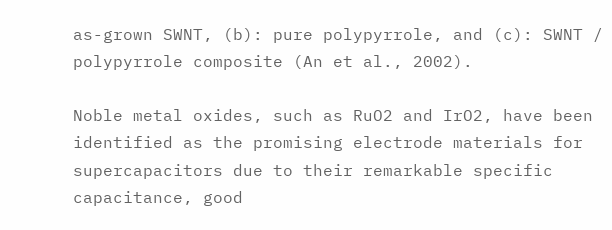as-grown SWNT, (b): pure polypyrrole, and (c): SWNT / polypyrrole composite (An et al., 2002).

Noble metal oxides, such as RuO2 and IrO2, have been identified as the promising electrode materials for supercapacitors due to their remarkable specific capacitance, good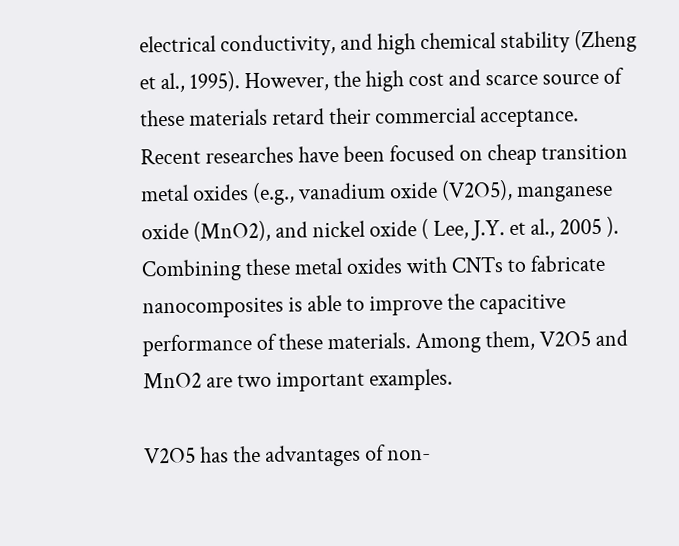electrical conductivity, and high chemical stability (Zheng et al., 1995). However, the high cost and scarce source of these materials retard their commercial acceptance. Recent researches have been focused on cheap transition metal oxides (e.g., vanadium oxide (V2O5), manganese oxide (MnO2), and nickel oxide ( Lee, J.Y. et al., 2005 ). Combining these metal oxides with CNTs to fabricate nanocomposites is able to improve the capacitive performance of these materials. Among them, V2O5 and MnO2 are two important examples.

V2O5 has the advantages of non-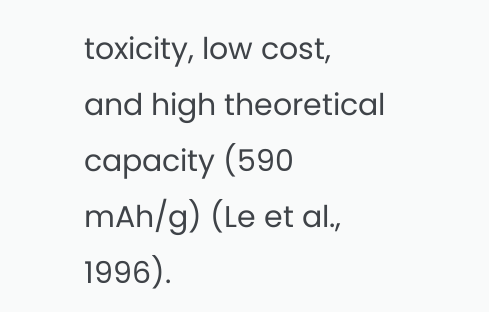toxicity, low cost, and high theoretical capacity (590 mAh/g) (Le et al., 1996).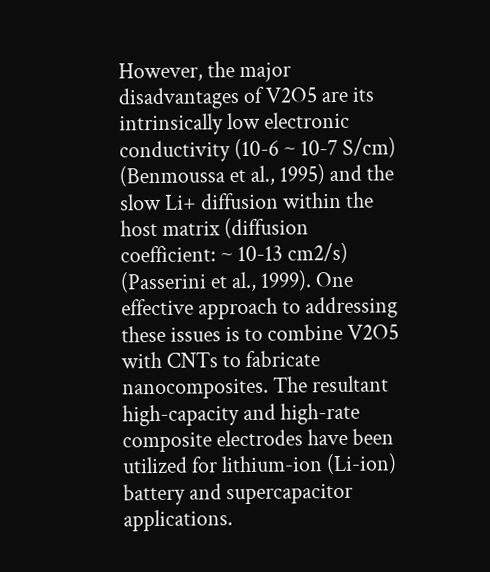However, the major disadvantages of V2O5 are its intrinsically low electronic conductivity (10-6 ~ 10-7 S/cm) (Benmoussa et al., 1995) and the slow Li+ diffusion within the host matrix (diffusion coefficient: ~ 10-13 cm2/s) (Passerini et al., 1999). One effective approach to addressing these issues is to combine V2O5 with CNTs to fabricate nanocomposites. The resultant high-capacity and high-rate composite electrodes have been utilized for lithium-ion (Li-ion) battery and supercapacitor applications.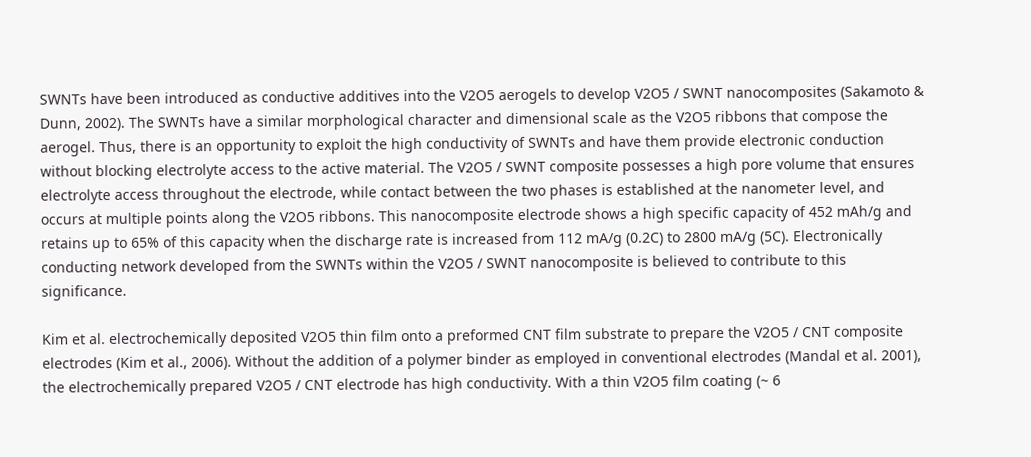SWNTs have been introduced as conductive additives into the V2O5 aerogels to develop V2O5 / SWNT nanocomposites (Sakamoto & Dunn, 2002). The SWNTs have a similar morphological character and dimensional scale as the V2O5 ribbons that compose the aerogel. Thus, there is an opportunity to exploit the high conductivity of SWNTs and have them provide electronic conduction without blocking electrolyte access to the active material. The V2O5 / SWNT composite possesses a high pore volume that ensures electrolyte access throughout the electrode, while contact between the two phases is established at the nanometer level, and occurs at multiple points along the V2O5 ribbons. This nanocomposite electrode shows a high specific capacity of 452 mAh/g and retains up to 65% of this capacity when the discharge rate is increased from 112 mA/g (0.2C) to 2800 mA/g (5C). Electronically conducting network developed from the SWNTs within the V2O5 / SWNT nanocomposite is believed to contribute to this significance.

Kim et al. electrochemically deposited V2O5 thin film onto a preformed CNT film substrate to prepare the V2O5 / CNT composite electrodes (Kim et al., 2006). Without the addition of a polymer binder as employed in conventional electrodes (Mandal et al. 2001), the electrochemically prepared V2O5 / CNT electrode has high conductivity. With a thin V2O5 film coating (~ 6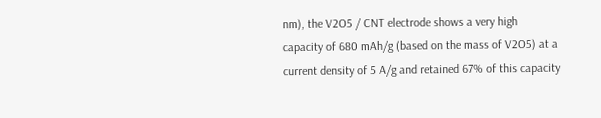nm), the V2O5 / CNT electrode shows a very high capacity of 680 mAh/g (based on the mass of V2O5) at a current density of 5 A/g and retained 67% of this capacity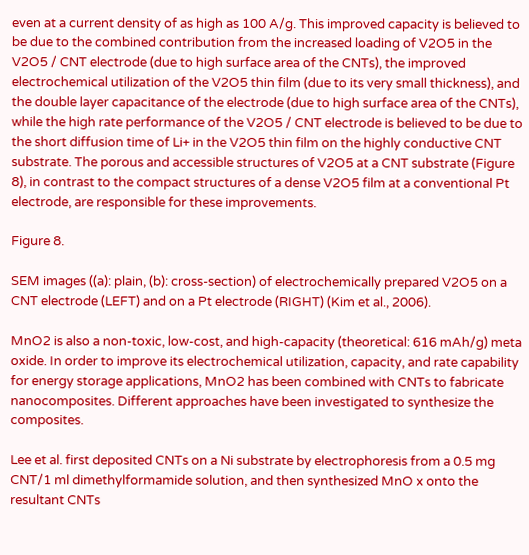even at a current density of as high as 100 A/g. This improved capacity is believed to be due to the combined contribution from the increased loading of V2O5 in the V2O5 / CNT electrode (due to high surface area of the CNTs), the improved electrochemical utilization of the V2O5 thin film (due to its very small thickness), and the double layer capacitance of the electrode (due to high surface area of the CNTs), while the high rate performance of the V2O5 / CNT electrode is believed to be due to the short diffusion time of Li+ in the V2O5 thin film on the highly conductive CNT substrate. The porous and accessible structures of V2O5 at a CNT substrate (Figure 8), in contrast to the compact structures of a dense V2O5 film at a conventional Pt electrode, are responsible for these improvements.

Figure 8.

SEM images ((a): plain, (b): cross-section) of electrochemically prepared V2O5 on a CNT electrode (LEFT) and on a Pt electrode (RIGHT) (Kim et al., 2006).

MnO2 is also a non-toxic, low-cost, and high-capacity (theoretical: 616 mAh/g) meta oxide. In order to improve its electrochemical utilization, capacity, and rate capability for energy storage applications, MnO2 has been combined with CNTs to fabricate nanocomposites. Different approaches have been investigated to synthesize the composites.

Lee et al. first deposited CNTs on a Ni substrate by electrophoresis from a 0.5 mg CNT/1 ml dimethylformamide solution, and then synthesized MnO x onto the resultant CNTs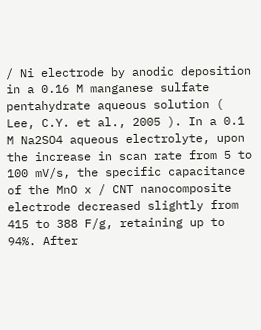/ Ni electrode by anodic deposition in a 0.16 M manganese sulfate pentahydrate aqueous solution ( Lee, C.Y. et al., 2005 ). In a 0.1 M Na2SO4 aqueous electrolyte, upon the increase in scan rate from 5 to 100 mV/s, the specific capacitance of the MnO x / CNT nanocomposite electrode decreased slightly from 415 to 388 F/g, retaining up to 94%. After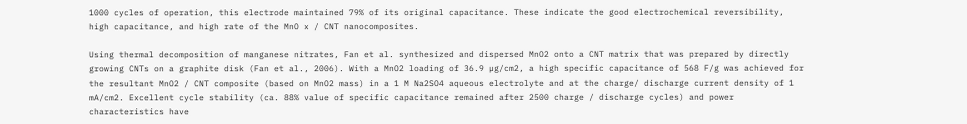1000 cycles of operation, this electrode maintained 79% of its original capacitance. These indicate the good electrochemical reversibility, high capacitance, and high rate of the MnO x / CNT nanocomposites.

Using thermal decomposition of manganese nitrates, Fan et al. synthesized and dispersed MnO2 onto a CNT matrix that was prepared by directly growing CNTs on a graphite disk (Fan et al., 2006). With a MnO2 loading of 36.9 µg/cm2, a high specific capacitance of 568 F/g was achieved for the resultant MnO2 / CNT composite (based on MnO2 mass) in a 1 M Na2SO4 aqueous electrolyte and at the charge/ discharge current density of 1 mA/cm2. Excellent cycle stability (ca. 88% value of specific capacitance remained after 2500 charge / discharge cycles) and power characteristics have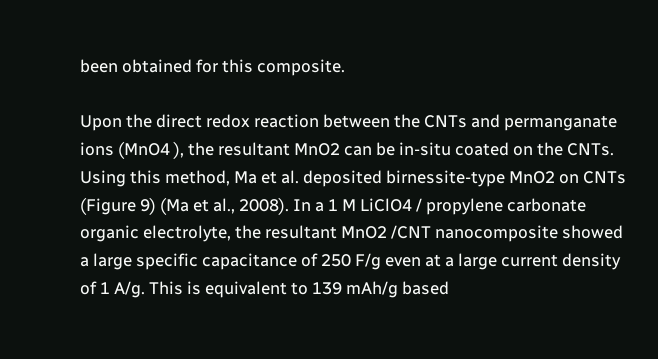been obtained for this composite.

Upon the direct redox reaction between the CNTs and permanganate ions (MnO4 ), the resultant MnO2 can be in-situ coated on the CNTs. Using this method, Ma et al. deposited birnessite-type MnO2 on CNTs (Figure 9) (Ma et al., 2008). In a 1 M LiClO4 / propylene carbonate organic electrolyte, the resultant MnO2 /CNT nanocomposite showed a large specific capacitance of 250 F/g even at a large current density of 1 A/g. This is equivalent to 139 mAh/g based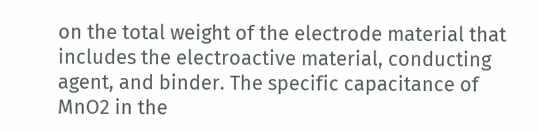on the total weight of the electrode material that includes the electroactive material, conducting agent, and binder. The specific capacitance of MnO2 in the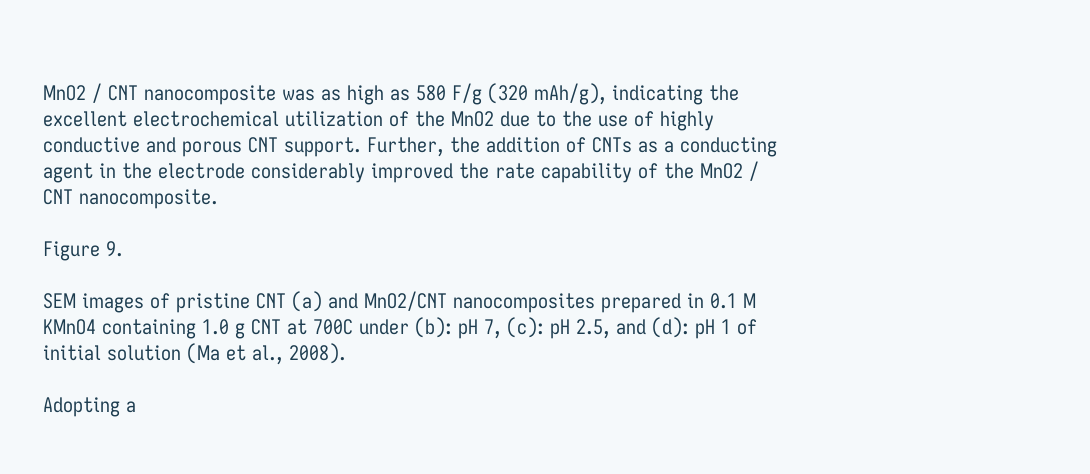MnO2 / CNT nanocomposite was as high as 580 F/g (320 mAh/g), indicating the excellent electrochemical utilization of the MnO2 due to the use of highly conductive and porous CNT support. Further, the addition of CNTs as a conducting agent in the electrode considerably improved the rate capability of the MnO2 / CNT nanocomposite.

Figure 9.

SEM images of pristine CNT (a) and MnO2/CNT nanocomposites prepared in 0.1 M KMnO4 containing 1.0 g CNT at 700C under (b): pH 7, (c): pH 2.5, and (d): pH 1 of initial solution (Ma et al., 2008).

Adopting a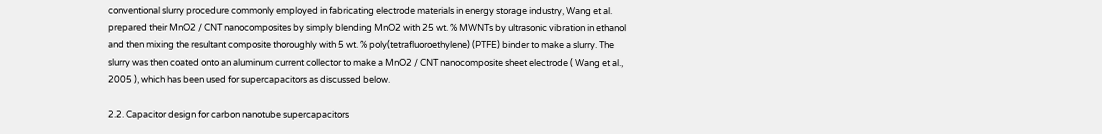conventional slurry procedure commonly employed in fabricating electrode materials in energy storage industry, Wang et al. prepared their MnO2 / CNT nanocomposites by simply blending MnO2 with 25 wt. % MWNTs by ultrasonic vibration in ethanol and then mixing the resultant composite thoroughly with 5 wt. % poly(tetrafluoroethylene) (PTFE) binder to make a slurry. The slurry was then coated onto an aluminum current collector to make a MnO2 / CNT nanocomposite sheet electrode ( Wang et al., 2005 ), which has been used for supercapacitors as discussed below.

2.2. Capacitor design for carbon nanotube supercapacitors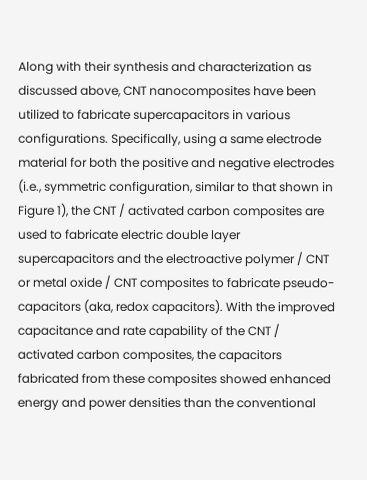Along with their synthesis and characterization as discussed above, CNT nanocomposites have been utilized to fabricate supercapacitors in various configurations. Specifically, using a same electrode material for both the positive and negative electrodes (i.e., symmetric configuration, similar to that shown in Figure 1), the CNT / activated carbon composites are used to fabricate electric double layer supercapacitors and the electroactive polymer / CNT or metal oxide / CNT composites to fabricate pseudo-capacitors (aka, redox capacitors). With the improved capacitance and rate capability of the CNT / activated carbon composites, the capacitors fabricated from these composites showed enhanced energy and power densities than the conventional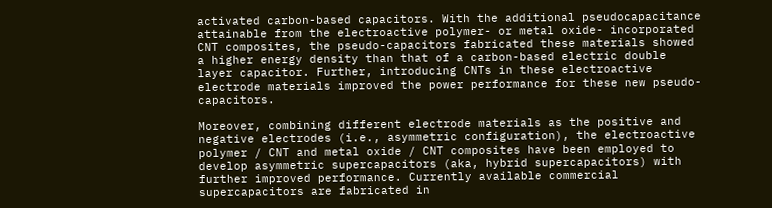activated carbon-based capacitors. With the additional pseudocapacitance attainable from the electroactive polymer- or metal oxide- incorporated CNT composites, the pseudo-capacitors fabricated these materials showed a higher energy density than that of a carbon-based electric double layer capacitor. Further, introducing CNTs in these electroactive electrode materials improved the power performance for these new pseudo-capacitors.

Moreover, combining different electrode materials as the positive and negative electrodes (i.e., asymmetric configuration), the electroactive polymer / CNT and metal oxide / CNT composites have been employed to develop asymmetric supercapacitors (aka, hybrid supercapacitors) with further improved performance. Currently available commercial supercapacitors are fabricated in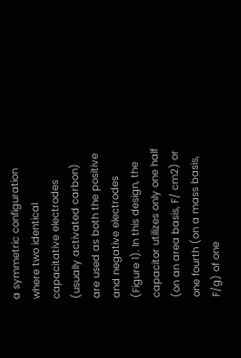a symmetric configuration where two identical capacitative electrodes (usually activated carbon) are used as both the positive and negative electrodes (Figure 1). In this design, the capacitor utilizes only one half (on an area basis, F/ cm2) or one fourth (on a mass basis, F/g) of one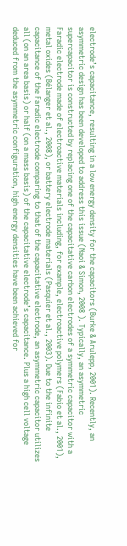electrode’s capacitance, resulting in a low energy density for the capacitors (Burke & Arulepp, 2001). Recently, an asymmetric design has been developed to address this issue (Naoi & Simon, 2008 ). Typically, an asymmetric supercapacitor is constructed by replacing one of the capacitative carbon electrodes of a symmetric capacitor with a Faradic electrode made of electroactive materials including, for example, electroactive polymers (Fabio et al., 2001), metal oxides (Bélanger et al., 2008), or battery electrode materials (Pasquier et al., 2003). Due to the infinite capacitance of the Faradic electrode comparing to that of the capacitative electrode, an asymmetric capacitor utilizes all (on an area basis) or half (on a mass basis) of the capacitative electrode’s capacitance. Plus a high cell voltage deduced from the asymmetric configuration, high energy densities have been achieved for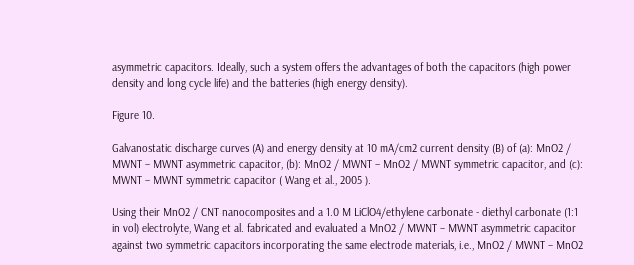asymmetric capacitors. Ideally, such a system offers the advantages of both the capacitors (high power density and long cycle life) and the batteries (high energy density).

Figure 10.

Galvanostatic discharge curves (A) and energy density at 10 mA/cm2 current density (B) of (a): MnO2 / MWNT – MWNT asymmetric capacitor, (b): MnO2 / MWNT – MnO2 / MWNT symmetric capacitor, and (c): MWNT – MWNT symmetric capacitor ( Wang et al., 2005 ).

Using their MnO2 / CNT nanocomposites and a 1.0 M LiClO4/ethylene carbonate - diethyl carbonate (1:1 in vol) electrolyte, Wang et al. fabricated and evaluated a MnO2 / MWNT – MWNT asymmetric capacitor against two symmetric capacitors incorporating the same electrode materials, i.e., MnO2 / MWNT – MnO2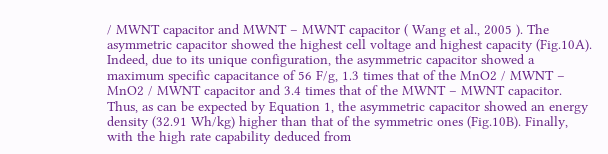/ MWNT capacitor and MWNT – MWNT capacitor ( Wang et al., 2005 ). The asymmetric capacitor showed the highest cell voltage and highest capacity (Fig.10A). Indeed, due to its unique configuration, the asymmetric capacitor showed a maximum specific capacitance of 56 F/g, 1.3 times that of the MnO2 / MWNT – MnO2 / MWNT capacitor and 3.4 times that of the MWNT – MWNT capacitor. Thus, as can be expected by Equation 1, the asymmetric capacitor showed an energy density (32.91 Wh/kg) higher than that of the symmetric ones (Fig.10B). Finally, with the high rate capability deduced from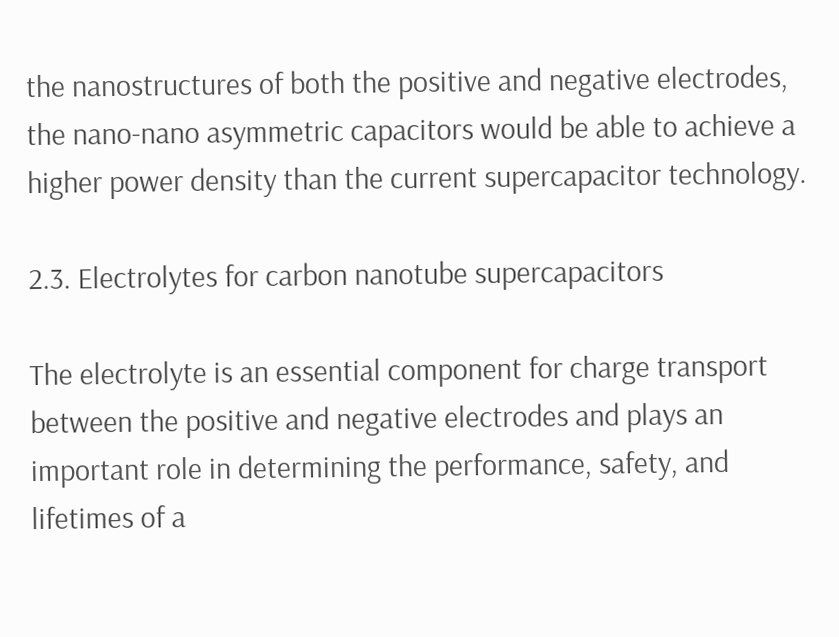the nanostructures of both the positive and negative electrodes, the nano-nano asymmetric capacitors would be able to achieve a higher power density than the current supercapacitor technology.

2.3. Electrolytes for carbon nanotube supercapacitors

The electrolyte is an essential component for charge transport between the positive and negative electrodes and plays an important role in determining the performance, safety, and lifetimes of a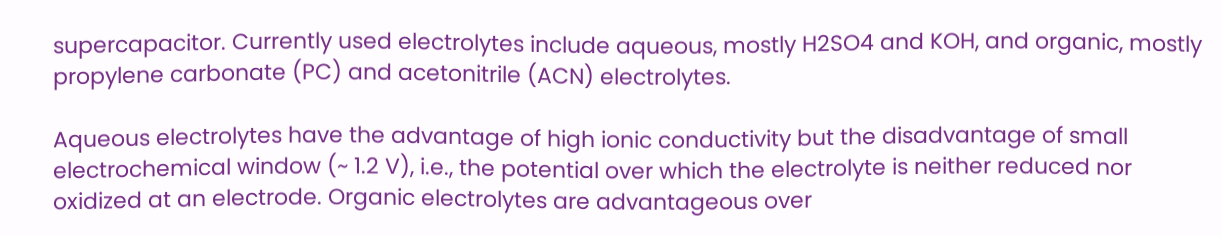supercapacitor. Currently used electrolytes include aqueous, mostly H2SO4 and KOH, and organic, mostly propylene carbonate (PC) and acetonitrile (ACN) electrolytes.

Aqueous electrolytes have the advantage of high ionic conductivity but the disadvantage of small electrochemical window (~ 1.2 V), i.e., the potential over which the electrolyte is neither reduced nor oxidized at an electrode. Organic electrolytes are advantageous over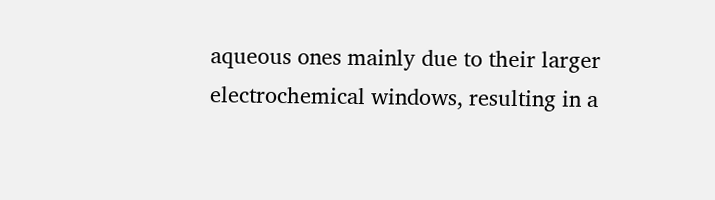aqueous ones mainly due to their larger electrochemical windows, resulting in a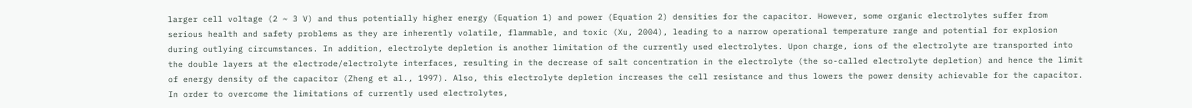larger cell voltage (2 ~ 3 V) and thus potentially higher energy (Equation 1) and power (Equation 2) densities for the capacitor. However, some organic electrolytes suffer from serious health and safety problems as they are inherently volatile, flammable, and toxic (Xu, 2004), leading to a narrow operational temperature range and potential for explosion during outlying circumstances. In addition, electrolyte depletion is another limitation of the currently used electrolytes. Upon charge, ions of the electrolyte are transported into the double layers at the electrode/electrolyte interfaces, resulting in the decrease of salt concentration in the electrolyte (the so-called electrolyte depletion) and hence the limit of energy density of the capacitor (Zheng et al., 1997). Also, this electrolyte depletion increases the cell resistance and thus lowers the power density achievable for the capacitor. In order to overcome the limitations of currently used electrolytes,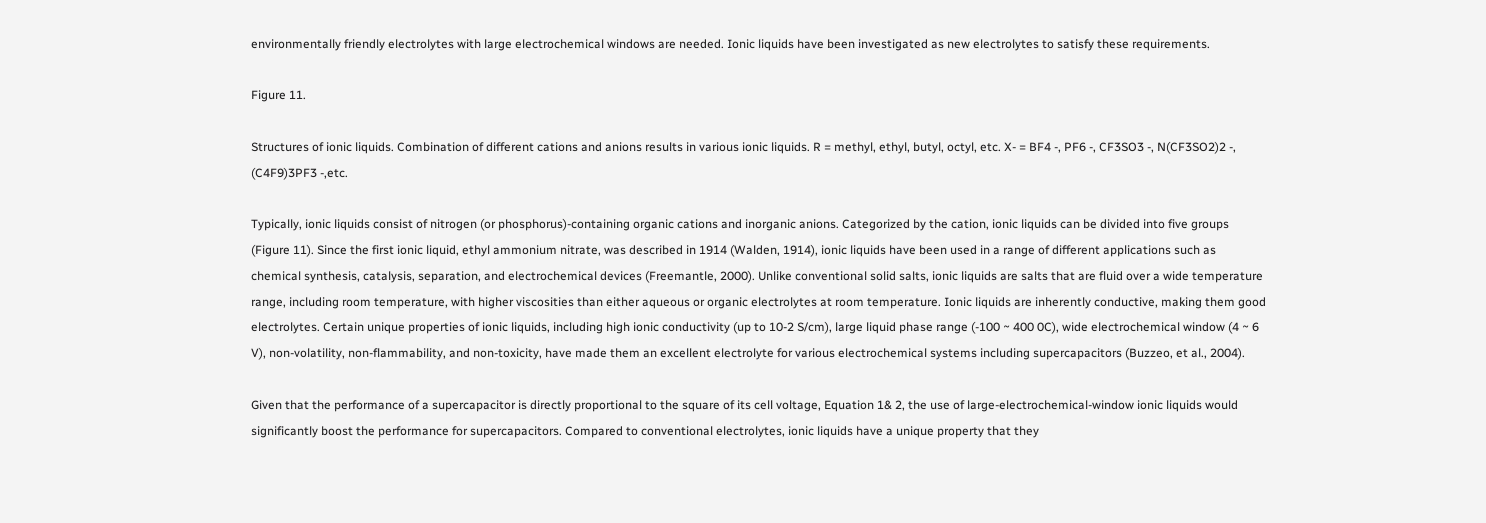environmentally friendly electrolytes with large electrochemical windows are needed. Ionic liquids have been investigated as new electrolytes to satisfy these requirements.

Figure 11.

Structures of ionic liquids. Combination of different cations and anions results in various ionic liquids. R = methyl, ethyl, butyl, octyl, etc. X- = BF4 -, PF6 -, CF3SO3 -, N(CF3SO2)2 -, (C4F9)3PF3 -,etc.

Typically, ionic liquids consist of nitrogen (or phosphorus)-containing organic cations and inorganic anions. Categorized by the cation, ionic liquids can be divided into five groups (Figure 11). Since the first ionic liquid, ethyl ammonium nitrate, was described in 1914 (Walden, 1914), ionic liquids have been used in a range of different applications such as chemical synthesis, catalysis, separation, and electrochemical devices (Freemantle, 2000). Unlike conventional solid salts, ionic liquids are salts that are fluid over a wide temperature range, including room temperature, with higher viscosities than either aqueous or organic electrolytes at room temperature. Ionic liquids are inherently conductive, making them good electrolytes. Certain unique properties of ionic liquids, including high ionic conductivity (up to 10-2 S/cm), large liquid phase range (-100 ~ 400 0C), wide electrochemical window (4 ~ 6 V), non-volatility, non-flammability, and non-toxicity, have made them an excellent electrolyte for various electrochemical systems including supercapacitors (Buzzeo, et al., 2004).

Given that the performance of a supercapacitor is directly proportional to the square of its cell voltage, Equation 1& 2, the use of large-electrochemical-window ionic liquids would significantly boost the performance for supercapacitors. Compared to conventional electrolytes, ionic liquids have a unique property that they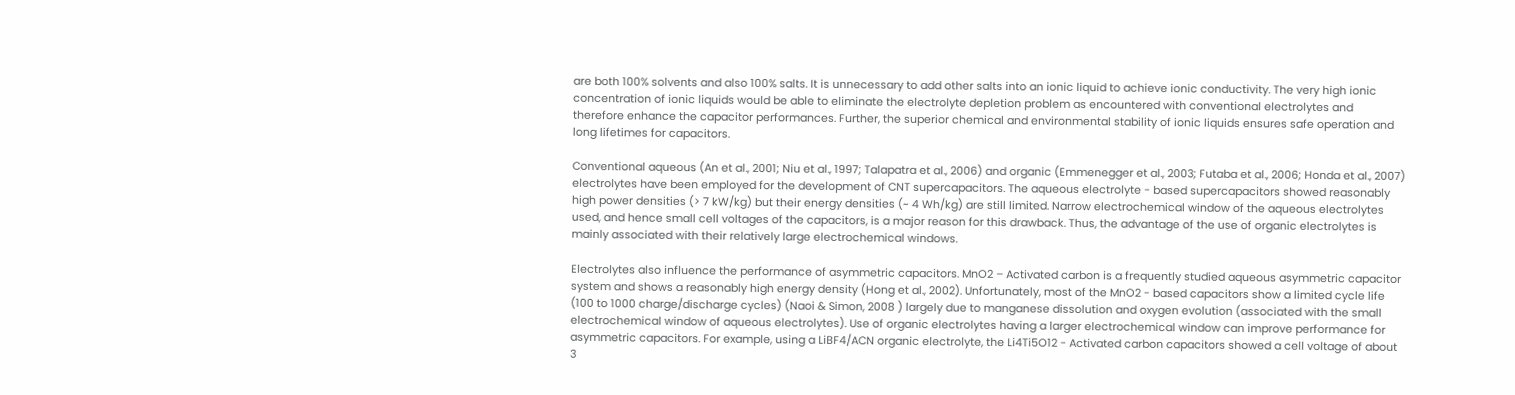are both 100% solvents and also 100% salts. It is unnecessary to add other salts into an ionic liquid to achieve ionic conductivity. The very high ionic concentration of ionic liquids would be able to eliminate the electrolyte depletion problem as encountered with conventional electrolytes and therefore enhance the capacitor performances. Further, the superior chemical and environmental stability of ionic liquids ensures safe operation and long lifetimes for capacitors.

Conventional aqueous (An et al., 2001; Niu et al., 1997; Talapatra et al., 2006) and organic (Emmenegger et al., 2003; Futaba et al., 2006; Honda et al., 2007) electrolytes have been employed for the development of CNT supercapacitors. The aqueous electrolyte - based supercapacitors showed reasonably high power densities (> 7 kW/kg) but their energy densities (~ 4 Wh/kg) are still limited. Narrow electrochemical window of the aqueous electrolytes used, and hence small cell voltages of the capacitors, is a major reason for this drawback. Thus, the advantage of the use of organic electrolytes is mainly associated with their relatively large electrochemical windows.

Electrolytes also influence the performance of asymmetric capacitors. MnO2 – Activated carbon is a frequently studied aqueous asymmetric capacitor system and shows a reasonably high energy density (Hong et al., 2002). Unfortunately, most of the MnO2 - based capacitors show a limited cycle life (100 to 1000 charge/discharge cycles) (Naoi & Simon, 2008 ) largely due to manganese dissolution and oxygen evolution (associated with the small electrochemical window of aqueous electrolytes). Use of organic electrolytes having a larger electrochemical window can improve performance for asymmetric capacitors. For example, using a LiBF4/ACN organic electrolyte, the Li4Ti5O12 - Activated carbon capacitors showed a cell voltage of about 3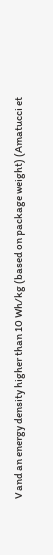V and an energy density higher than 10 Wh/kg (based on package weight) (Amatucci et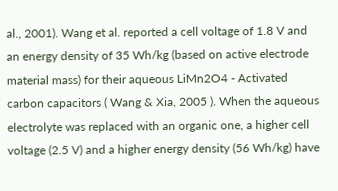al., 2001). Wang et al. reported a cell voltage of 1.8 V and an energy density of 35 Wh/kg (based on active electrode material mass) for their aqueous LiMn2O4 - Activated carbon capacitors ( Wang & Xia, 2005 ). When the aqueous electrolyte was replaced with an organic one, a higher cell voltage (2.5 V) and a higher energy density (56 Wh/kg) have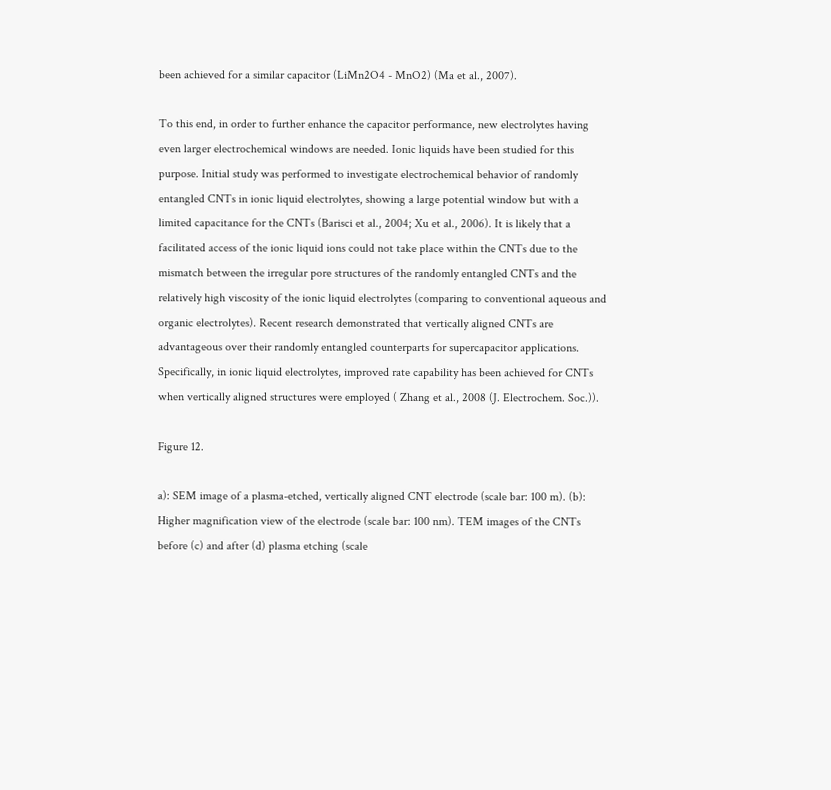been achieved for a similar capacitor (LiMn2O4 - MnO2) (Ma et al., 2007).

To this end, in order to further enhance the capacitor performance, new electrolytes having even larger electrochemical windows are needed. Ionic liquids have been studied for this purpose. Initial study was performed to investigate electrochemical behavior of randomly entangled CNTs in ionic liquid electrolytes, showing a large potential window but with a limited capacitance for the CNTs (Barisci et al., 2004; Xu et al., 2006). It is likely that a facilitated access of the ionic liquid ions could not take place within the CNTs due to the mismatch between the irregular pore structures of the randomly entangled CNTs and the relatively high viscosity of the ionic liquid electrolytes (comparing to conventional aqueous and organic electrolytes). Recent research demonstrated that vertically aligned CNTs are advantageous over their randomly entangled counterparts for supercapacitor applications. Specifically, in ionic liquid electrolytes, improved rate capability has been achieved for CNTs when vertically aligned structures were employed ( Zhang et al., 2008 (J. Electrochem. Soc.)).

Figure 12.

a): SEM image of a plasma-etched, vertically aligned CNT electrode (scale bar: 100 m). (b): Higher magnification view of the electrode (scale bar: 100 nm). TEM images of the CNTs before (c) and after (d) plasma etching (scale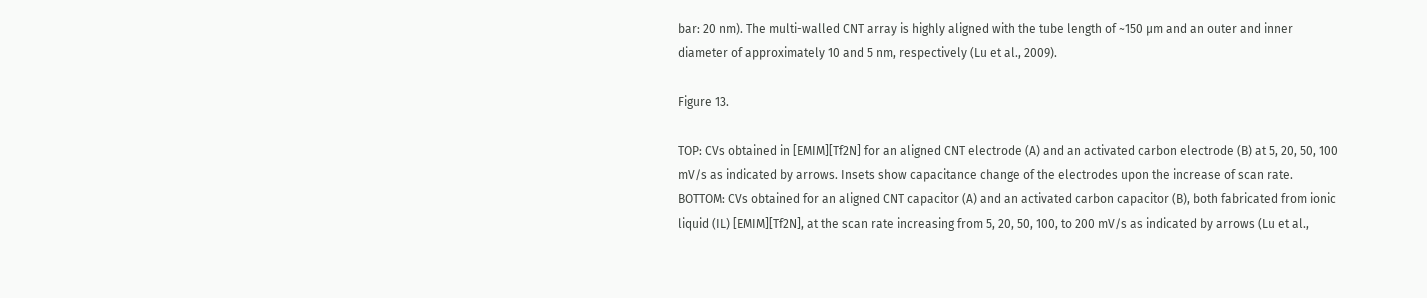bar: 20 nm). The multi-walled CNT array is highly aligned with the tube length of ~150 µm and an outer and inner diameter of approximately 10 and 5 nm, respectively (Lu et al., 2009).

Figure 13.

TOP: CVs obtained in [EMIM][Tf2N] for an aligned CNT electrode (A) and an activated carbon electrode (B) at 5, 20, 50, 100 mV/s as indicated by arrows. Insets show capacitance change of the electrodes upon the increase of scan rate. BOTTOM: CVs obtained for an aligned CNT capacitor (A) and an activated carbon capacitor (B), both fabricated from ionic liquid (IL) [EMIM][Tf2N], at the scan rate increasing from 5, 20, 50, 100, to 200 mV/s as indicated by arrows (Lu et al.,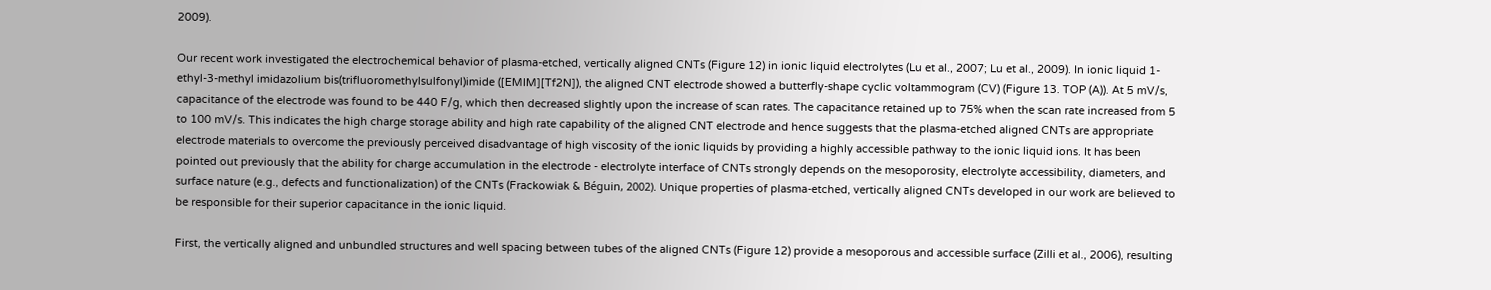2009).

Our recent work investigated the electrochemical behavior of plasma-etched, vertically aligned CNTs (Figure 12) in ionic liquid electrolytes (Lu et al., 2007; Lu et al., 2009). In ionic liquid 1-ethyl-3-methyl imidazolium bis(trifluoromethylsulfonyl)imide ([EMIM][Tf2N]), the aligned CNT electrode showed a butterfly-shape cyclic voltammogram (CV) (Figure 13. TOP (A)). At 5 mV/s, capacitance of the electrode was found to be 440 F/g, which then decreased slightly upon the increase of scan rates. The capacitance retained up to 75% when the scan rate increased from 5 to 100 mV/s. This indicates the high charge storage ability and high rate capability of the aligned CNT electrode and hence suggests that the plasma-etched aligned CNTs are appropriate electrode materials to overcome the previously perceived disadvantage of high viscosity of the ionic liquids by providing a highly accessible pathway to the ionic liquid ions. It has been pointed out previously that the ability for charge accumulation in the electrode - electrolyte interface of CNTs strongly depends on the mesoporosity, electrolyte accessibility, diameters, and surface nature (e.g., defects and functionalization) of the CNTs (Frackowiak & Béguin, 2002). Unique properties of plasma-etched, vertically aligned CNTs developed in our work are believed to be responsible for their superior capacitance in the ionic liquid.

First, the vertically aligned and unbundled structures and well spacing between tubes of the aligned CNTs (Figure 12) provide a mesoporous and accessible surface (Zilli et al., 2006), resulting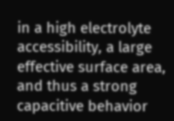in a high electrolyte accessibility, a large effective surface area, and thus a strong capacitive behavior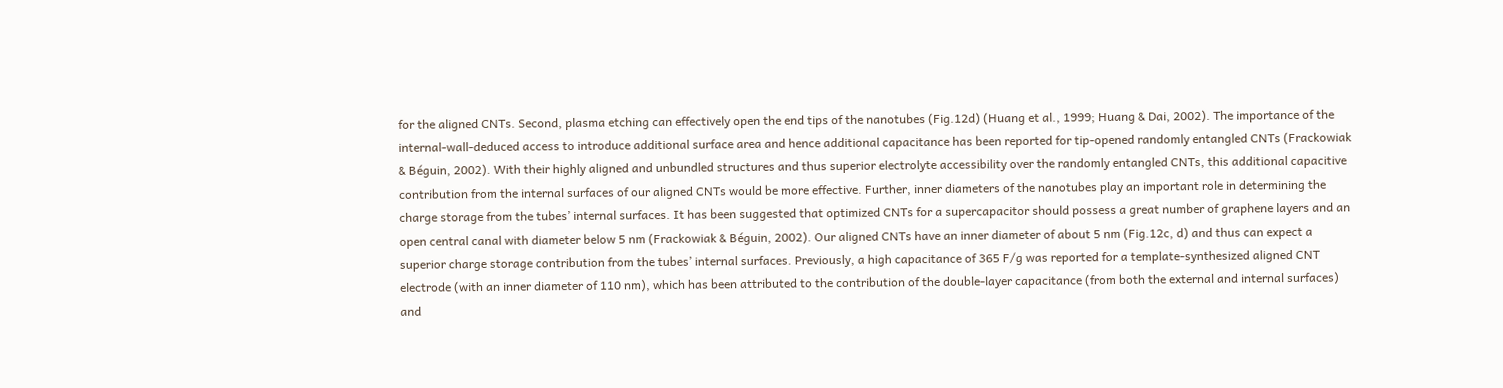for the aligned CNTs. Second, plasma etching can effectively open the end tips of the nanotubes (Fig.12d) (Huang et al., 1999; Huang & Dai, 2002). The importance of the internal-wall-deduced access to introduce additional surface area and hence additional capacitance has been reported for tip-opened randomly entangled CNTs (Frackowiak & Béguin, 2002). With their highly aligned and unbundled structures and thus superior electrolyte accessibility over the randomly entangled CNTs, this additional capacitive contribution from the internal surfaces of our aligned CNTs would be more effective. Further, inner diameters of the nanotubes play an important role in determining the charge storage from the tubes’ internal surfaces. It has been suggested that optimized CNTs for a supercapacitor should possess a great number of graphene layers and an open central canal with diameter below 5 nm (Frackowiak & Béguin, 2002). Our aligned CNTs have an inner diameter of about 5 nm (Fig.12c, d) and thus can expect a superior charge storage contribution from the tubes’ internal surfaces. Previously, a high capacitance of 365 F/g was reported for a template-synthesized aligned CNT electrode (with an inner diameter of 110 nm), which has been attributed to the contribution of the double-layer capacitance (from both the external and internal surfaces) and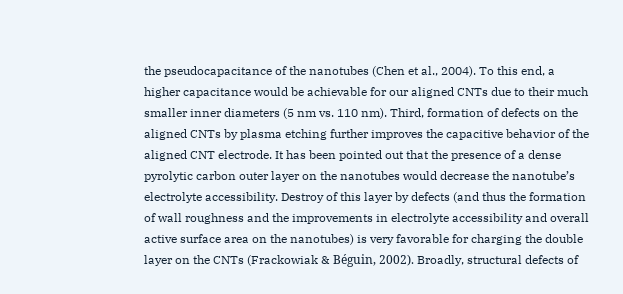the pseudocapacitance of the nanotubes (Chen et al., 2004). To this end, a higher capacitance would be achievable for our aligned CNTs due to their much smaller inner diameters (5 nm vs. 110 nm). Third, formation of defects on the aligned CNTs by plasma etching further improves the capacitive behavior of the aligned CNT electrode. It has been pointed out that the presence of a dense pyrolytic carbon outer layer on the nanotubes would decrease the nanotube’s electrolyte accessibility. Destroy of this layer by defects (and thus the formation of wall roughness and the improvements in electrolyte accessibility and overall active surface area on the nanotubes) is very favorable for charging the double layer on the CNTs (Frackowiak & Béguin, 2002). Broadly, structural defects of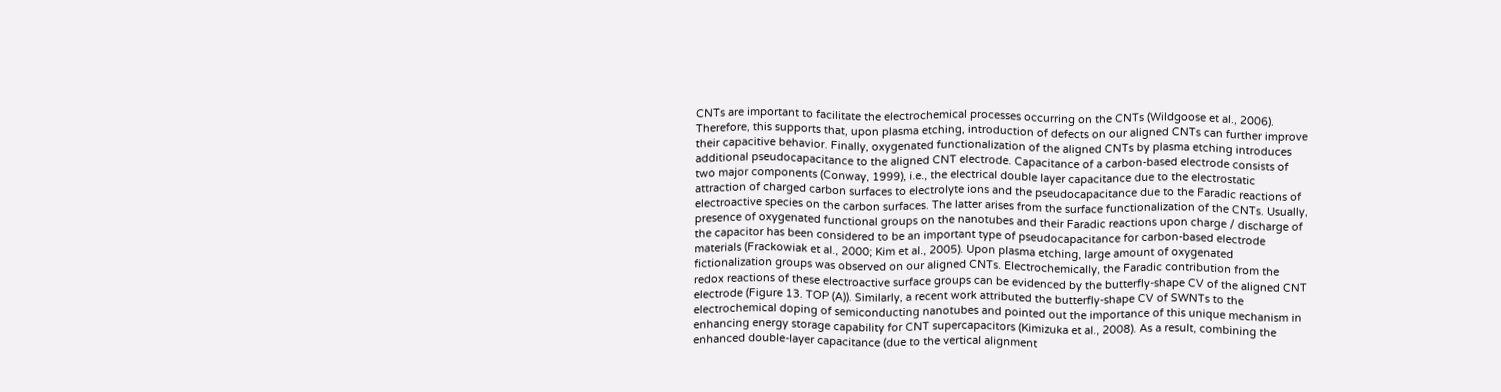CNTs are important to facilitate the electrochemical processes occurring on the CNTs (Wildgoose et al., 2006). Therefore, this supports that, upon plasma etching, introduction of defects on our aligned CNTs can further improve their capacitive behavior. Finally, oxygenated functionalization of the aligned CNTs by plasma etching introduces additional pseudocapacitance to the aligned CNT electrode. Capacitance of a carbon-based electrode consists of two major components (Conway, 1999), i.e., the electrical double layer capacitance due to the electrostatic attraction of charged carbon surfaces to electrolyte ions and the pseudocapacitance due to the Faradic reactions of electroactive species on the carbon surfaces. The latter arises from the surface functionalization of the CNTs. Usually, presence of oxygenated functional groups on the nanotubes and their Faradic reactions upon charge / discharge of the capacitor has been considered to be an important type of pseudocapacitance for carbon-based electrode materials (Frackowiak et al., 2000; Kim et al., 2005). Upon plasma etching, large amount of oxygenated fictionalization groups was observed on our aligned CNTs. Electrochemically, the Faradic contribution from the redox reactions of these electroactive surface groups can be evidenced by the butterfly-shape CV of the aligned CNT electrode (Figure 13. TOP (A)). Similarly, a recent work attributed the butterfly-shape CV of SWNTs to the electrochemical doping of semiconducting nanotubes and pointed out the importance of this unique mechanism in enhancing energy storage capability for CNT supercapacitors (Kimizuka et al., 2008). As a result, combining the enhanced double-layer capacitance (due to the vertical alignment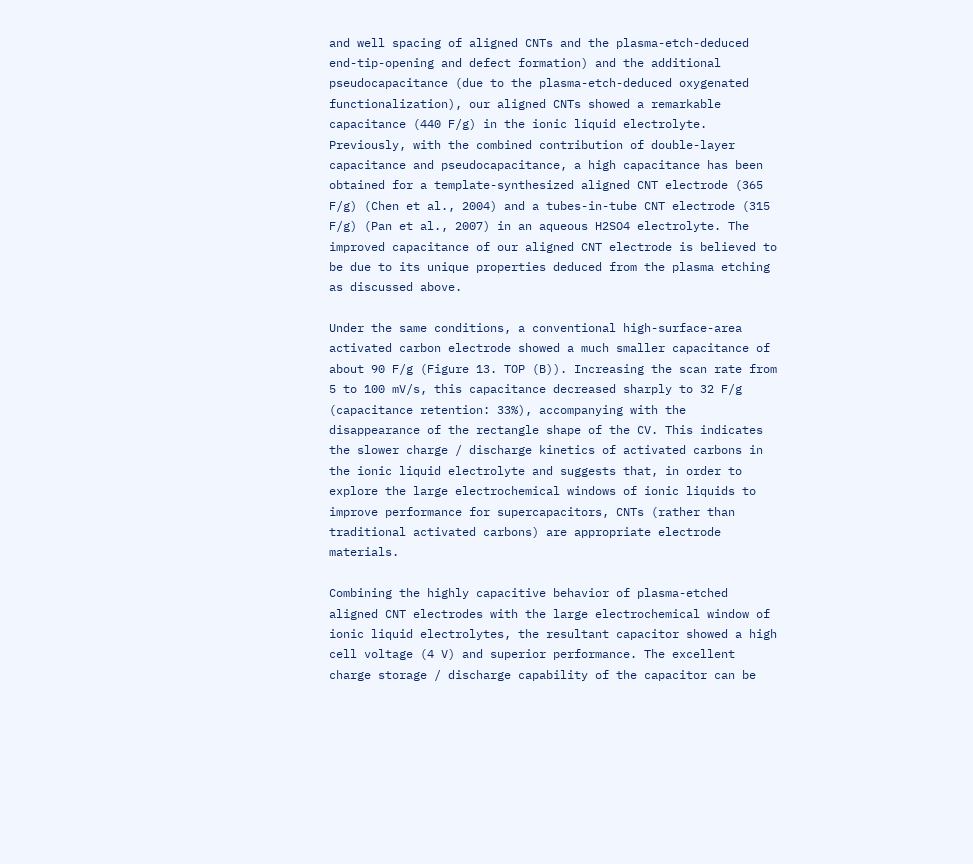and well spacing of aligned CNTs and the plasma-etch-deduced end-tip-opening and defect formation) and the additional pseudocapacitance (due to the plasma-etch-deduced oxygenated functionalization), our aligned CNTs showed a remarkable capacitance (440 F/g) in the ionic liquid electrolyte. Previously, with the combined contribution of double-layer capacitance and pseudocapacitance, a high capacitance has been obtained for a template-synthesized aligned CNT electrode (365 F/g) (Chen et al., 2004) and a tubes-in-tube CNT electrode (315 F/g) (Pan et al., 2007) in an aqueous H2SO4 electrolyte. The improved capacitance of our aligned CNT electrode is believed to be due to its unique properties deduced from the plasma etching as discussed above.

Under the same conditions, a conventional high-surface-area activated carbon electrode showed a much smaller capacitance of about 90 F/g (Figure 13. TOP (B)). Increasing the scan rate from 5 to 100 mV/s, this capacitance decreased sharply to 32 F/g (capacitance retention: 33%), accompanying with the disappearance of the rectangle shape of the CV. This indicates the slower charge / discharge kinetics of activated carbons in the ionic liquid electrolyte and suggests that, in order to explore the large electrochemical windows of ionic liquids to improve performance for supercapacitors, CNTs (rather than traditional activated carbons) are appropriate electrode materials.

Combining the highly capacitive behavior of plasma-etched aligned CNT electrodes with the large electrochemical window of ionic liquid electrolytes, the resultant capacitor showed a high cell voltage (4 V) and superior performance. The excellent charge storage / discharge capability of the capacitor can be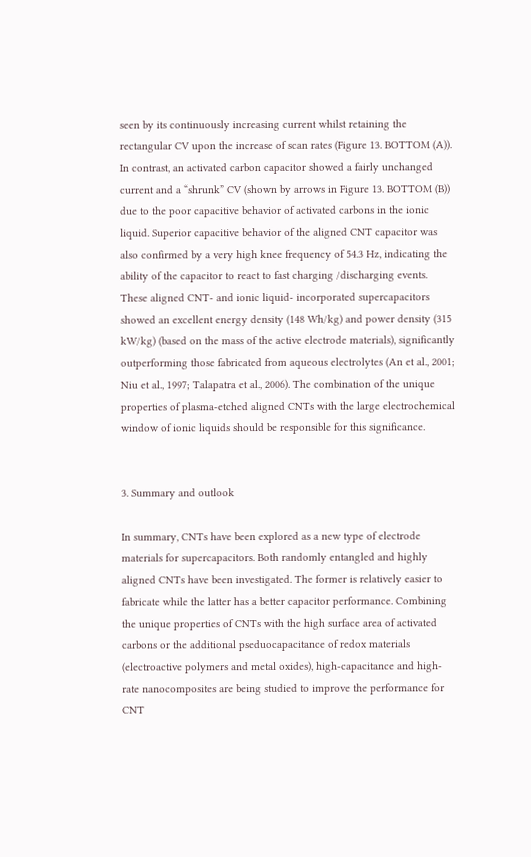seen by its continuously increasing current whilst retaining the rectangular CV upon the increase of scan rates (Figure 13. BOTTOM (A)). In contrast, an activated carbon capacitor showed a fairly unchanged current and a “shrunk” CV (shown by arrows in Figure 13. BOTTOM (B)) due to the poor capacitive behavior of activated carbons in the ionic liquid. Superior capacitive behavior of the aligned CNT capacitor was also confirmed by a very high knee frequency of 54.3 Hz, indicating the ability of the capacitor to react to fast charging /discharging events. These aligned CNT- and ionic liquid- incorporated supercapacitors showed an excellent energy density (148 Wh/kg) and power density (315 kW/kg) (based on the mass of the active electrode materials), significantly outperforming those fabricated from aqueous electrolytes (An et al., 2001; Niu et al., 1997; Talapatra et al., 2006). The combination of the unique properties of plasma-etched aligned CNTs with the large electrochemical window of ionic liquids should be responsible for this significance.


3. Summary and outlook

In summary, CNTs have been explored as a new type of electrode materials for supercapacitors. Both randomly entangled and highly aligned CNTs have been investigated. The former is relatively easier to fabricate while the latter has a better capacitor performance. Combining the unique properties of CNTs with the high surface area of activated carbons or the additional pseduocapacitance of redox materials (electroactive polymers and metal oxides), high-capacitance and high-rate nanocomposites are being studied to improve the performance for CNT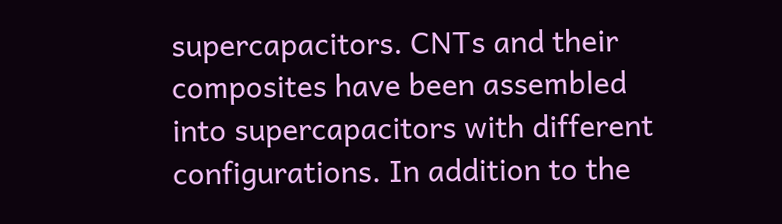supercapacitors. CNTs and their composites have been assembled into supercapacitors with different configurations. In addition to the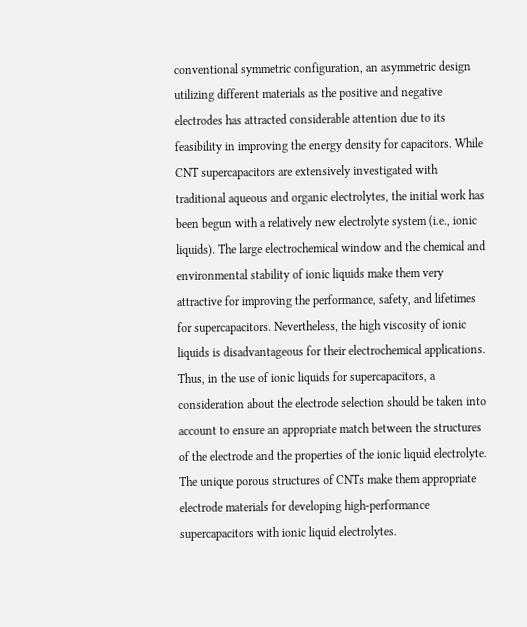conventional symmetric configuration, an asymmetric design utilizing different materials as the positive and negative electrodes has attracted considerable attention due to its feasibility in improving the energy density for capacitors. While CNT supercapacitors are extensively investigated with traditional aqueous and organic electrolytes, the initial work has been begun with a relatively new electrolyte system (i.e., ionic liquids). The large electrochemical window and the chemical and environmental stability of ionic liquids make them very attractive for improving the performance, safety, and lifetimes for supercapacitors. Nevertheless, the high viscosity of ionic liquids is disadvantageous for their electrochemical applications. Thus, in the use of ionic liquids for supercapacitors, a consideration about the electrode selection should be taken into account to ensure an appropriate match between the structures of the electrode and the properties of the ionic liquid electrolyte. The unique porous structures of CNTs make them appropriate electrode materials for developing high-performance supercapacitors with ionic liquid electrolytes.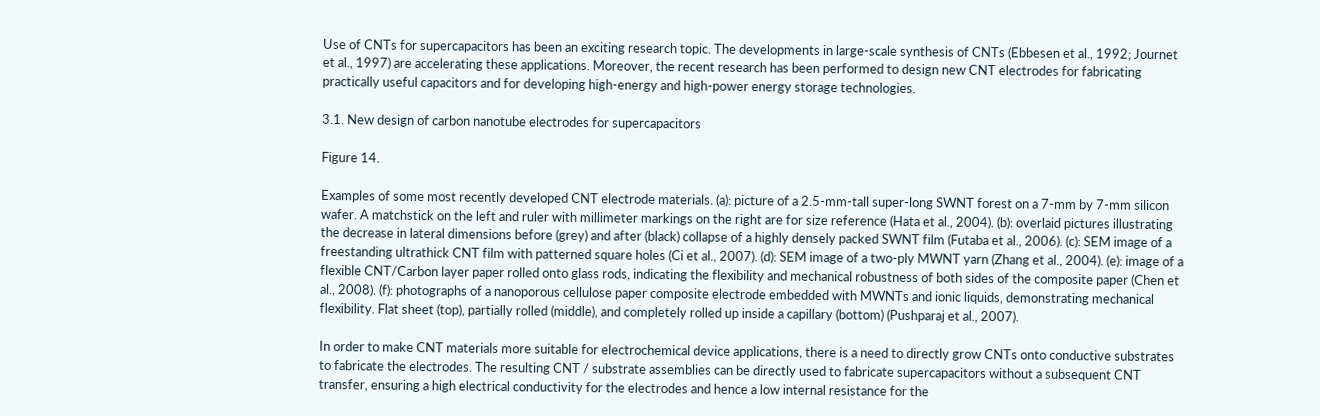Use of CNTs for supercapacitors has been an exciting research topic. The developments in large-scale synthesis of CNTs (Ebbesen et al., 1992; Journet et al., 1997) are accelerating these applications. Moreover, the recent research has been performed to design new CNT electrodes for fabricating practically useful capacitors and for developing high-energy and high-power energy storage technologies.

3.1. New design of carbon nanotube electrodes for supercapacitors

Figure 14.

Examples of some most recently developed CNT electrode materials. (a): picture of a 2.5-mm-tall super-long SWNT forest on a 7-mm by 7-mm silicon wafer. A matchstick on the left and ruler with millimeter markings on the right are for size reference (Hata et al., 2004). (b): overlaid pictures illustrating the decrease in lateral dimensions before (grey) and after (black) collapse of a highly densely packed SWNT film (Futaba et al., 2006). (c): SEM image of a freestanding ultrathick CNT film with patterned square holes (Ci et al., 2007). (d): SEM image of a two-ply MWNT yarn (Zhang et al., 2004). (e): image of a flexible CNT/Carbon layer paper rolled onto glass rods, indicating the flexibility and mechanical robustness of both sides of the composite paper (Chen et al., 2008). (f): photographs of a nanoporous cellulose paper composite electrode embedded with MWNTs and ionic liquids, demonstrating mechanical flexibility. Flat sheet (top), partially rolled (middle), and completely rolled up inside a capillary (bottom) (Pushparaj et al., 2007).

In order to make CNT materials more suitable for electrochemical device applications, there is a need to directly grow CNTs onto conductive substrates to fabricate the electrodes. The resulting CNT / substrate assemblies can be directly used to fabricate supercapacitors without a subsequent CNT transfer, ensuring a high electrical conductivity for the electrodes and hence a low internal resistance for the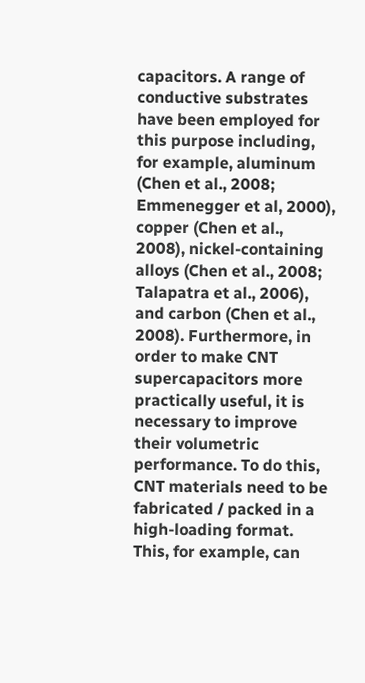capacitors. A range of conductive substrates have been employed for this purpose including, for example, aluminum (Chen et al., 2008; Emmenegger et al, 2000), copper (Chen et al., 2008), nickel-containing alloys (Chen et al., 2008; Talapatra et al., 2006), and carbon (Chen et al., 2008). Furthermore, in order to make CNT supercapacitors more practically useful, it is necessary to improve their volumetric performance. To do this, CNT materials need to be fabricated / packed in a high-loading format. This, for example, can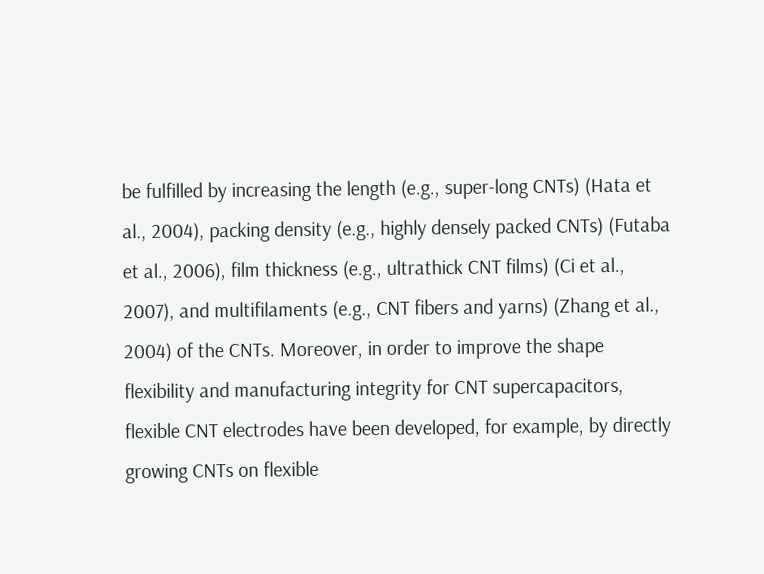be fulfilled by increasing the length (e.g., super-long CNTs) (Hata et al., 2004), packing density (e.g., highly densely packed CNTs) (Futaba et al., 2006), film thickness (e.g., ultrathick CNT films) (Ci et al., 2007), and multifilaments (e.g., CNT fibers and yarns) (Zhang et al., 2004) of the CNTs. Moreover, in order to improve the shape flexibility and manufacturing integrity for CNT supercapacitors, flexible CNT electrodes have been developed, for example, by directly growing CNTs on flexible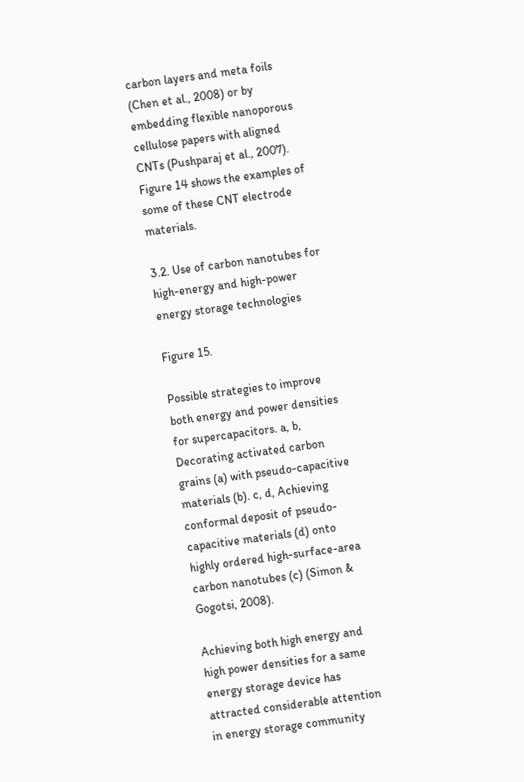carbon layers and meta foils (Chen et al., 2008) or by embedding flexible nanoporous cellulose papers with aligned CNTs (Pushparaj et al., 2007). Figure 14 shows the examples of some of these CNT electrode materials.

3.2. Use of carbon nanotubes for high-energy and high-power energy storage technologies

Figure 15.

Possible strategies to improve both energy and power densities for supercapacitors. a, b, Decorating activated carbon grains (a) with pseudo-capacitive materials (b). c, d, Achieving conformal deposit of pseudo-capacitive materials (d) onto highly ordered high-surface-area carbon nanotubes (c) (Simon & Gogotsi, 2008).

Achieving both high energy and high power densities for a same energy storage device has attracted considerable attention in energy storage community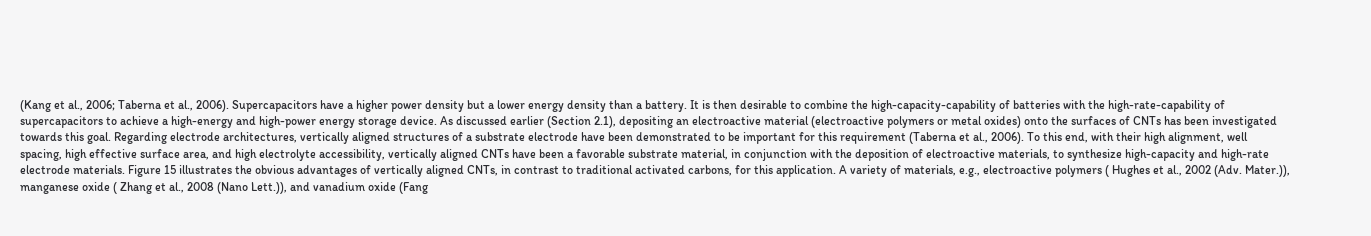(Kang et al., 2006; Taberna et al., 2006). Supercapacitors have a higher power density but a lower energy density than a battery. It is then desirable to combine the high-capacity-capability of batteries with the high-rate-capability of supercapacitors to achieve a high-energy and high-power energy storage device. As discussed earlier (Section 2.1), depositing an electroactive material (electroactive polymers or metal oxides) onto the surfaces of CNTs has been investigated towards this goal. Regarding electrode architectures, vertically aligned structures of a substrate electrode have been demonstrated to be important for this requirement (Taberna et al., 2006). To this end, with their high alignment, well spacing, high effective surface area, and high electrolyte accessibility, vertically aligned CNTs have been a favorable substrate material, in conjunction with the deposition of electroactive materials, to synthesize high-capacity and high-rate electrode materials. Figure 15 illustrates the obvious advantages of vertically aligned CNTs, in contrast to traditional activated carbons, for this application. A variety of materials, e.g., electroactive polymers ( Hughes et al., 2002 (Adv. Mater.)), manganese oxide ( Zhang et al., 2008 (Nano Lett.)), and vanadium oxide (Fang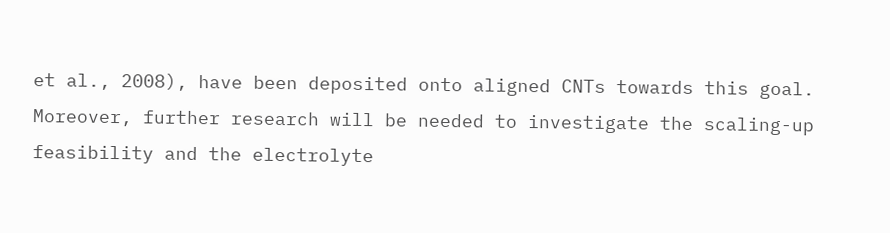et al., 2008), have been deposited onto aligned CNTs towards this goal. Moreover, further research will be needed to investigate the scaling-up feasibility and the electrolyte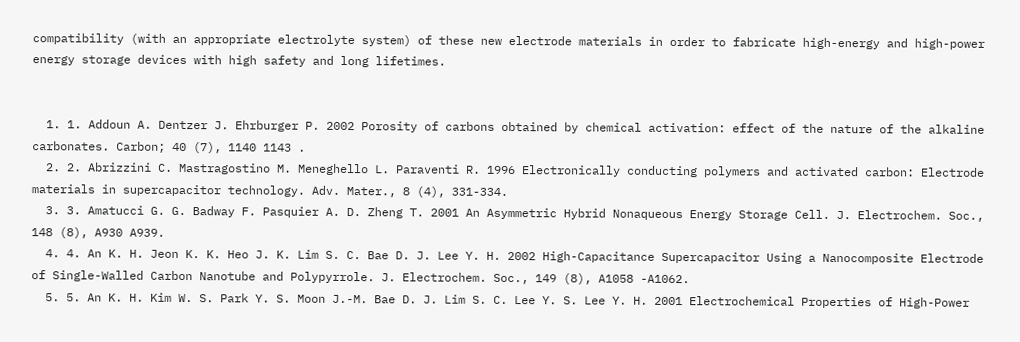compatibility (with an appropriate electrolyte system) of these new electrode materials in order to fabricate high-energy and high-power energy storage devices with high safety and long lifetimes.


  1. 1. Addoun A. Dentzer J. Ehrburger P. 2002 Porosity of carbons obtained by chemical activation: effect of the nature of the alkaline carbonates. Carbon; 40 (7), 1140 1143 .
  2. 2. Abrizzini C. Mastragostino M. Meneghello L. Paraventi R. 1996 Electronically conducting polymers and activated carbon: Electrode materials in supercapacitor technology. Adv. Mater., 8 (4), 331-334.
  3. 3. Amatucci G. G. Badway F. Pasquier A. D. Zheng T. 2001 An Asymmetric Hybrid Nonaqueous Energy Storage Cell. J. Electrochem. Soc., 148 (8), A930 A939.
  4. 4. An K. H. Jeon K. K. Heo J. K. Lim S. C. Bae D. J. Lee Y. H. 2002 High-Capacitance Supercapacitor Using a Nanocomposite Electrode of Single-Walled Carbon Nanotube and Polypyrrole. J. Electrochem. Soc., 149 (8), A1058 -A1062.
  5. 5. An K. H. Kim W. S. Park Y. S. Moon J.-M. Bae D. J. Lim S. C. Lee Y. S. Lee Y. H. 2001 Electrochemical Properties of High-Power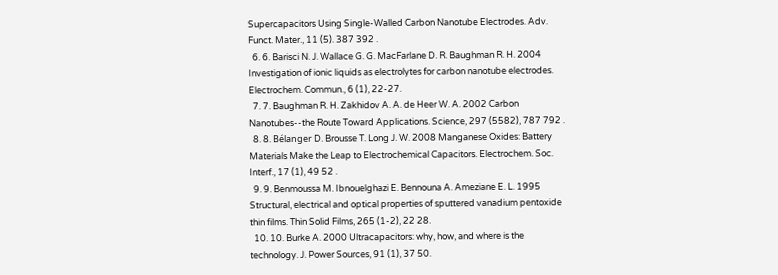Supercapacitors Using Single-Walled Carbon Nanotube Electrodes. Adv. Funct. Mater., 11 (5). 387 392 .
  6. 6. Barisci N. J. Wallace G. G. MacFarlane D. R. Baughman R. H. 2004 Investigation of ionic liquids as electrolytes for carbon nanotube electrodes. Electrochem. Commun., 6 (1), 22-27.
  7. 7. Baughman R. H. Zakhidov A. A. de Heer W. A. 2002 Carbon Nanotubes--the Route Toward Applications. Science, 297 (5582), 787 792 .
  8. 8. Bélanger D. Brousse T. Long J. W. 2008 Manganese Oxides: Battery Materials Make the Leap to Electrochemical Capacitors. Electrochem. Soc. Interf., 17 (1), 49 52 .
  9. 9. Benmoussa M. Ibnouelghazi E. Bennouna A. Ameziane E. L. 1995 Structural, electrical and optical properties of sputtered vanadium pentoxide thin films. Thin Solid Films, 265 (1-2), 22 28.
  10. 10. Burke A. 2000 Ultracapacitors: why, how, and where is the technology. J. Power Sources, 91 (1), 37 50.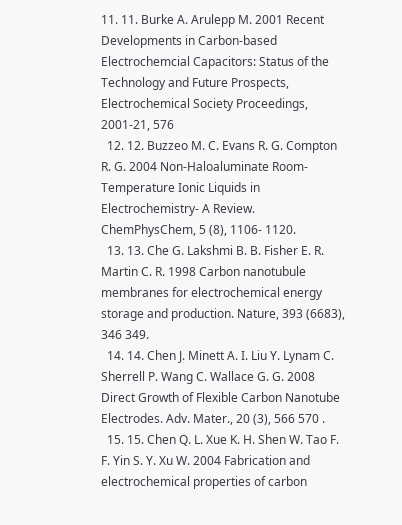11. 11. Burke A. Arulepp M. 2001 Recent Developments in Carbon-based Electrochemcial Capacitors: Status of the Technology and Future Prospects, Electrochemical Society Proceedings, 2001-21, 576
  12. 12. Buzzeo M. C. Evans R. G. Compton R. G. 2004 Non-Haloaluminate Room-Temperature Ionic Liquids in Electrochemistry- A Review. ChemPhysChem, 5 (8), 1106- 1120.
  13. 13. Che G. Lakshmi B. B. Fisher E. R. Martin C. R. 1998 Carbon nanotubule membranes for electrochemical energy storage and production. Nature, 393 (6683), 346 349.
  14. 14. Chen J. Minett A. I. Liu Y. Lynam C. Sherrell P. Wang C. Wallace G. G. 2008 Direct Growth of Flexible Carbon Nanotube Electrodes. Adv. Mater., 20 (3), 566 570 .
  15. 15. Chen Q. L. Xue K. H. Shen W. Tao F. F. Yin S. Y. Xu W. 2004 Fabrication and electrochemical properties of carbon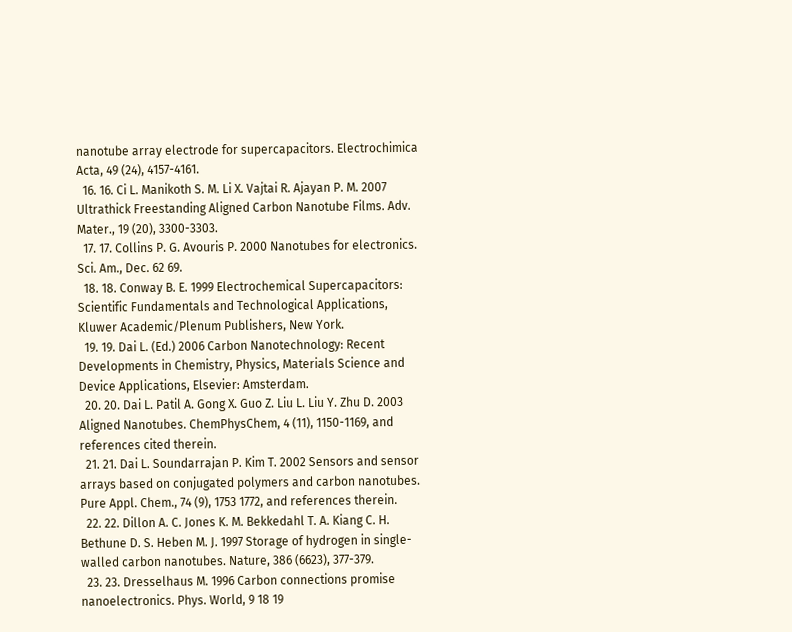nanotube array electrode for supercapacitors. Electrochimica Acta, 49 (24), 4157-4161.
  16. 16. Ci L. Manikoth S. M. Li X. Vajtai R. Ajayan P. M. 2007 Ultrathick Freestanding Aligned Carbon Nanotube Films. Adv. Mater., 19 (20), 3300-3303.
  17. 17. Collins P. G. Avouris P. 2000 Nanotubes for electronics. Sci. Am., Dec. 62 69.
  18. 18. Conway B. E. 1999 Electrochemical Supercapacitors: Scientific Fundamentals and Technological Applications, Kluwer Academic/Plenum Publishers, New York.
  19. 19. Dai L. (Ed.) 2006 Carbon Nanotechnology: Recent Developments in Chemistry, Physics, Materials Science and Device Applications, Elsevier: Amsterdam.
  20. 20. Dai L. Patil A. Gong X. Guo Z. Liu L. Liu Y. Zhu D. 2003 Aligned Nanotubes. ChemPhysChem, 4 (11), 1150-1169, and references cited therein.
  21. 21. Dai L. Soundarrajan P. Kim T. 2002 Sensors and sensor arrays based on conjugated polymers and carbon nanotubes. Pure Appl. Chem., 74 (9), 1753 1772, and references therein.
  22. 22. Dillon A. C. Jones K. M. Bekkedahl T. A. Kiang C. H. Bethune D. S. Heben M. J. 1997 Storage of hydrogen in single-walled carbon nanotubes. Nature, 386 (6623), 377-379.
  23. 23. Dresselhaus M. 1996 Carbon connections promise nanoelectronics. Phys. World, 9 18 19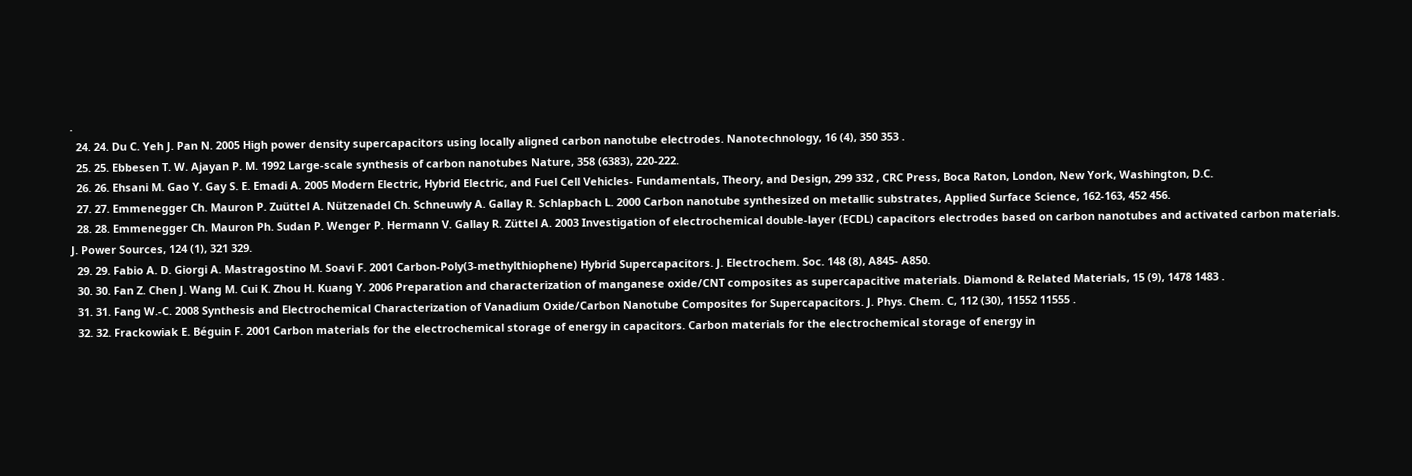.
  24. 24. Du C. Yeh J. Pan N. 2005 High power density supercapacitors using locally aligned carbon nanotube electrodes. Nanotechnology, 16 (4), 350 353 .
  25. 25. Ebbesen T. W. Ajayan P. M. 1992 Large-scale synthesis of carbon nanotubes Nature, 358 (6383), 220-222.
  26. 26. Ehsani M. Gao Y. Gay S. E. Emadi A. 2005 Modern Electric, Hybrid Electric, and Fuel Cell Vehicles- Fundamentals, Theory, and Design, 299 332 , CRC Press, Boca Raton, London, New York, Washington, D.C.
  27. 27. Emmenegger Ch. Mauron P. Zuüttel A. Nützenadel Ch. Schneuwly A. Gallay R. Schlapbach L. 2000 Carbon nanotube synthesized on metallic substrates, Applied Surface Science, 162-163, 452 456.
  28. 28. Emmenegger Ch. Mauron Ph. Sudan P. Wenger P. Hermann V. Gallay R. Züttel A. 2003 Investigation of electrochemical double-layer (ECDL) capacitors electrodes based on carbon nanotubes and activated carbon materials. J. Power Sources, 124 (1), 321 329.
  29. 29. Fabio A. D. Giorgi A. Mastragostino M. Soavi F. 2001 Carbon-Poly(3-methylthiophene) Hybrid Supercapacitors. J. Electrochem. Soc. 148 (8), A845- A850.
  30. 30. Fan Z. Chen J. Wang M. Cui K. Zhou H. Kuang Y. 2006 Preparation and characterization of manganese oxide/CNT composites as supercapacitive materials. Diamond & Related Materials, 15 (9), 1478 1483 .
  31. 31. Fang W.-C. 2008 Synthesis and Electrochemical Characterization of Vanadium Oxide/Carbon Nanotube Composites for Supercapacitors. J. Phys. Chem. C, 112 (30), 11552 11555 .
  32. 32. Frackowiak E. Béguin F. 2001 Carbon materials for the electrochemical storage of energy in capacitors. Carbon materials for the electrochemical storage of energy in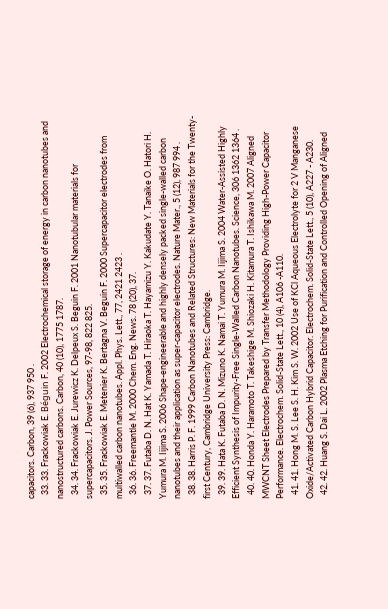capacitors. Carbon, 39 (6), 937 950 .
  33. 33. Frackowiak E. Béguin F. 2002 Electrochemical storage of energy in carbon nanotubes and nanostructured carbons. Carbon, 40 (10), 1775 1787.
  34. 34. Frackowiak E. Jurewicz K. Delpeux S. Beguin F. 2001 Nanotubular materials for supercapacitors. J. Power Sources, 97-98, 822 825.
  35. 35. Frackowiak E. Metenier K. Bertagna V. Beguin F. 2000 Supercapacitor electrodes from multiwalled carbon nanotubes. Appl. Phys. Lett., 77, 2421 2423 .
  36. 36. Freemantle M. 2000 Chem. Eng. News. 78 (20), 37.
  37. 37. Futaba D. N. Hat K. Yamada T. Hiraoka T. Hayamizu Y. Kakudate Y. Tanaike O. Hatori H. Yumura M. Iijima S. 2006 Shape-engineerable and highly densely packed single-walled carbon nanotubes and their application as super-capacitor electrodes. Nature Mater., 5 (12), 987 994 .
  38. 38. Harris P. F. 1999 Carbon Nanotubes and Related Structures: New Materials for the Twenty-first Century, Cambridge University Press: Cambridge.
  39. 39. Hata K. Futaba D. N. Mizuno K. Namai T. Yumura M. Iijima S. 2004 Water-Assisted Highly Efficient Synthesis of Impurity-Free Single-Walled Carbon Nanotubes. Science, 306 1362 1364 .
  40. 40. Honda Y. Haramoto T. Takeshige M. Shiozaki H. Kitamura T. Ishikawa M. 2007 Aligned MWCNT Sheet Electrodes Prepared by Transfer Methodology Providing High-Power Capacitor Performance. Electrochem. Solid-State Lett., 10 (4), A106 -A110.
  41. 41. Hong M. S. Lee S. H. Kim S. W. 2002 Use of KCl Aqueous Electrolyte for 2 V Manganese Oxide/Activated Carbon Hybrid Capacitor. Electrochem. Solid-State Lett., 5 (10), A227 - A230.
  42. 42. Huang S. Dai L. 2002 Plasma Etching for Purification and Controlled Opening of Aligned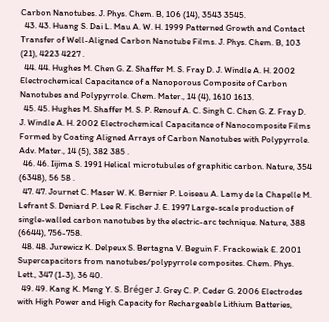Carbon Nanotubes. J. Phys. Chem. B, 106 (14), 3543 3545.
  43. 43. Huang S. Dai L. Mau A. W. H. 1999 Patterned Growth and Contact Transfer of Well-Aligned Carbon Nanotube Films. J. Phys. Chem. B, 103 (21), 4223 4227 .
  44. 44. Hughes M. Chen G. Z. Shaffer M. S. Fray D. J. Windle A. H. 2002 Electrochemical Capacitance of a Nanoporous Composite of Carbon Nanotubes and Polypyrrole. Chem. Mater., 14 (4), 1610 1613.
  45. 45. Hughes M. Shaffer M. S. P. Renouf A. C. Singh C. Chen G. Z. Fray D. J. Windle A. H. 2002 Electrochemical Capacitance of Nanocomposite Films Formed by Coating Aligned Arrays of Carbon Nanotubes with Polypyrrole. Adv. Mater., 14 (5), 382 385 .
  46. 46. Iijima S. 1991 Helical microtubules of graphitic carbon. Nature, 354 (6348), 56 58 .
  47. 47. Journet C. Maser W. K. Bernier P. Loiseau A. Lamy de la Chapelle M. Lefrant S. Deniard P. Lee R. Fischer J. E. 1997 Large-scale production of single-walled carbon nanotubes by the electric-arc technique. Nature, 388 (6644), 756-758.
  48. 48. Jurewicz K. Delpeux S. Bertagna V. Beguin F. Frackowiak E. 2001 Supercapacitors from nanotubes/polypyrrole composites. Chem. Phys. Lett., 347 (1-3), 36 40.
  49. 49. Kang K. Meng Y. S. Bréger J. Grey C. P. Ceder G. 2006 Electrodes with High Power and High Capacity for Rechargeable Lithium Batteries,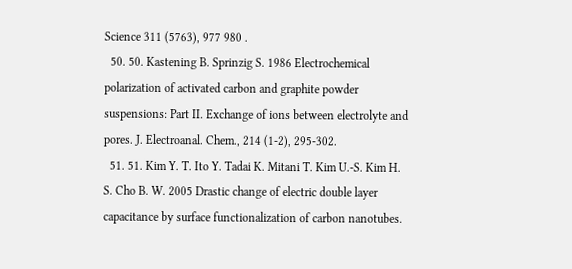Science 311 (5763), 977 980 .
  50. 50. Kastening B. Sprinzig S. 1986 Electrochemical polarization of activated carbon and graphite powder suspensions: Part II. Exchange of ions between electrolyte and pores. J. Electroanal. Chem., 214 (1-2), 295-302.
  51. 51. Kim Y. T. Ito Y. Tadai K. Mitani T. Kim U.-S. Kim H. S. Cho B. W. 2005 Drastic change of electric double layer capacitance by surface functionalization of carbon nanotubes.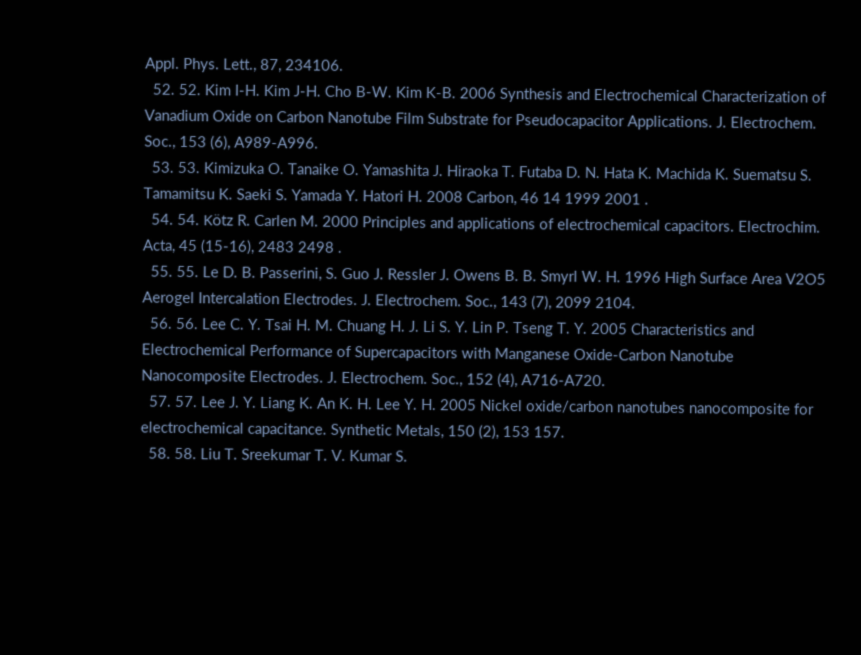Appl. Phys. Lett., 87, 234106.
  52. 52. Kim I-H. Kim J-H. Cho B-W. Kim K-B. 2006 Synthesis and Electrochemical Characterization of Vanadium Oxide on Carbon Nanotube Film Substrate for Pseudocapacitor Applications. J. Electrochem. Soc., 153 (6), A989-A996.
  53. 53. Kimizuka O. Tanaike O. Yamashita J. Hiraoka T. Futaba D. N. Hata K. Machida K. Suematsu S. Tamamitsu K. Saeki S. Yamada Y. Hatori H. 2008 Carbon, 46 14 1999 2001 .
  54. 54. Kötz R. Carlen M. 2000 Principles and applications of electrochemical capacitors. Electrochim. Acta, 45 (15-16), 2483 2498 .
  55. 55. Le D. B. Passerini, S. Guo J. Ressler J. Owens B. B. Smyrl W. H. 1996 High Surface Area V2O5 Aerogel Intercalation Electrodes. J. Electrochem. Soc., 143 (7), 2099 2104.
  56. 56. Lee C. Y. Tsai H. M. Chuang H. J. Li S. Y. Lin P. Tseng T. Y. 2005 Characteristics and Electrochemical Performance of Supercapacitors with Manganese Oxide-Carbon Nanotube Nanocomposite Electrodes. J. Electrochem. Soc., 152 (4), A716-A720.
  57. 57. Lee J. Y. Liang K. An K. H. Lee Y. H. 2005 Nickel oxide/carbon nanotubes nanocomposite for electrochemical capacitance. Synthetic Metals, 150 (2), 153 157.
  58. 58. Liu T. Sreekumar T. V. Kumar S.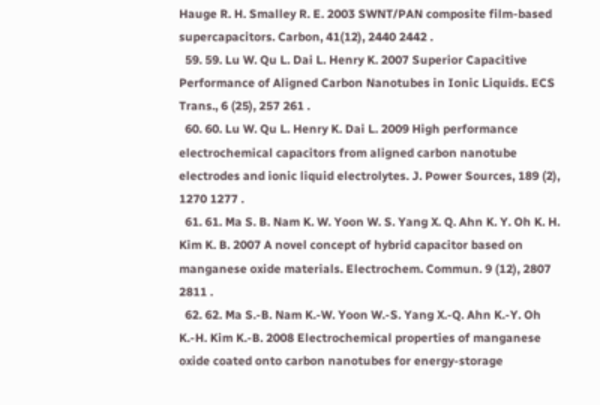Hauge R. H. Smalley R. E. 2003 SWNT/PAN composite film-based supercapacitors. Carbon, 41(12), 2440 2442 .
  59. 59. Lu W. Qu L. Dai L. Henry K. 2007 Superior Capacitive Performance of Aligned Carbon Nanotubes in Ionic Liquids. ECS Trans., 6 (25), 257 261 .
  60. 60. Lu W. Qu L. Henry K. Dai L. 2009 High performance electrochemical capacitors from aligned carbon nanotube electrodes and ionic liquid electrolytes. J. Power Sources, 189 (2), 1270 1277 .
  61. 61. Ma S. B. Nam K. W. Yoon W. S. Yang X. Q. Ahn K. Y. Oh K. H. Kim K. B. 2007 A novel concept of hybrid capacitor based on manganese oxide materials. Electrochem. Commun. 9 (12), 2807 2811 .
  62. 62. Ma S.-B. Nam K.-W. Yoon W.-S. Yang X.-Q. Ahn K.-Y. Oh K.-H. Kim K.-B. 2008 Electrochemical properties of manganese oxide coated onto carbon nanotubes for energy-storage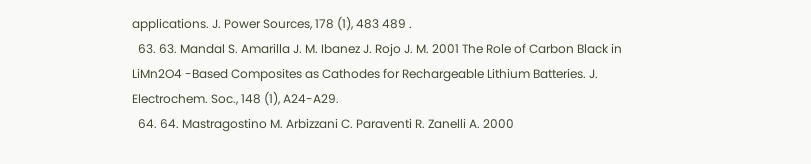applications. J. Power Sources, 178 (1), 483 489 .
  63. 63. Mandal S. Amarilla J. M. Ibanez J. Rojo J. M. 2001 The Role of Carbon Black in LiMn2O4 -Based Composites as Cathodes for Rechargeable Lithium Batteries. J. Electrochem. Soc., 148 (1), A24-A29.
  64. 64. Mastragostino M. Arbizzani C. Paraventi R. Zanelli A. 2000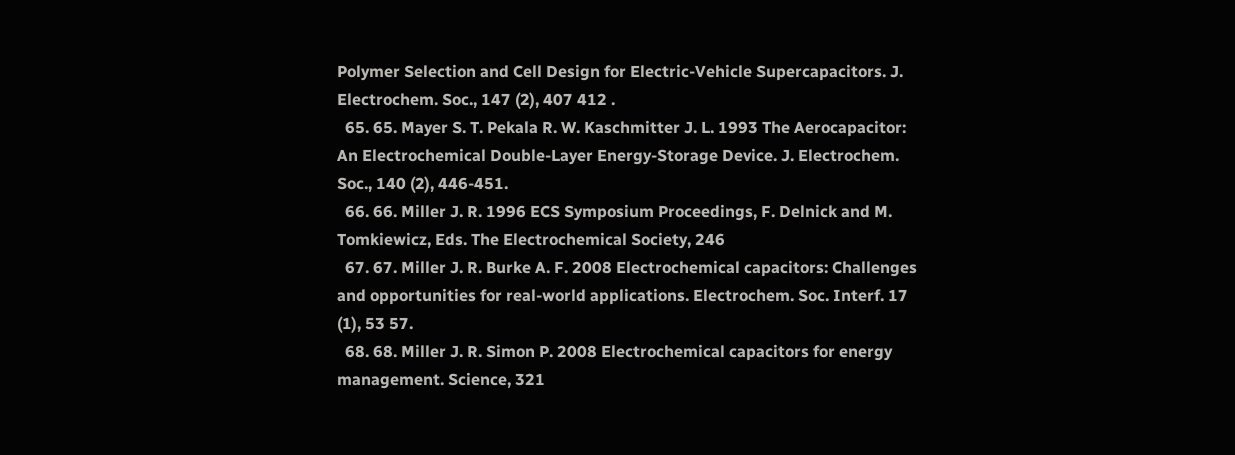Polymer Selection and Cell Design for Electric-Vehicle Supercapacitors. J. Electrochem. Soc., 147 (2), 407 412 .
  65. 65. Mayer S. T. Pekala R. W. Kaschmitter J. L. 1993 The Aerocapacitor: An Electrochemical Double-Layer Energy-Storage Device. J. Electrochem. Soc., 140 (2), 446-451.
  66. 66. Miller J. R. 1996 ECS Symposium Proceedings, F. Delnick and M. Tomkiewicz, Eds. The Electrochemical Society, 246
  67. 67. Miller J. R. Burke A. F. 2008 Electrochemical capacitors: Challenges and opportunities for real-world applications. Electrochem. Soc. Interf. 17 (1), 53 57.
  68. 68. Miller J. R. Simon P. 2008 Electrochemical capacitors for energy management. Science, 321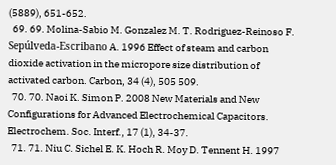(5889), 651-652.
  69. 69. Molina-Sabio M. Gonzalez M. T. Rodriguez-Reinoso F. Sepúlveda-Escribano A. 1996 Effect of steam and carbon dioxide activation in the micropore size distribution of activated carbon. Carbon, 34 (4), 505 509.
  70. 70. Naoi K. Simon P. 2008 New Materials and New Configurations for Advanced Electrochemical Capacitors. Electrochem. Soc. Interf., 17 (1), 34-37.
  71. 71. Niu C. Sichel E. K. Hoch R. Moy D. Tennent H. 1997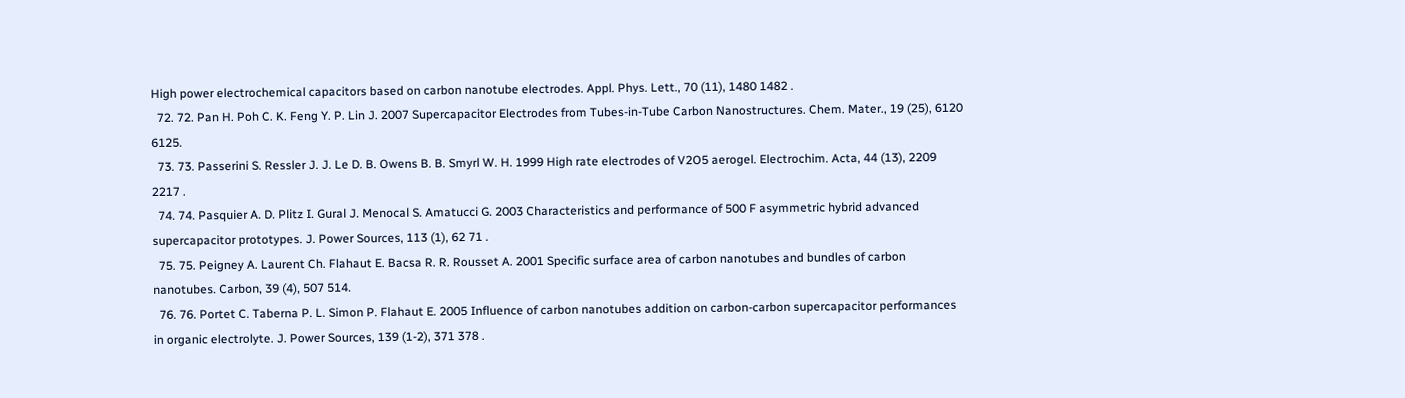High power electrochemical capacitors based on carbon nanotube electrodes. Appl. Phys. Lett., 70 (11), 1480 1482 .
  72. 72. Pan H. Poh C. K. Feng Y. P. Lin J. 2007 Supercapacitor Electrodes from Tubes-in-Tube Carbon Nanostructures. Chem. Mater., 19 (25), 6120 6125.
  73. 73. Passerini S. Ressler J. J. Le D. B. Owens B. B. Smyrl W. H. 1999 High rate electrodes of V2O5 aerogel. Electrochim. Acta, 44 (13), 2209 2217 .
  74. 74. Pasquier A. D. Plitz I. Gural J. Menocal S. Amatucci G. 2003 Characteristics and performance of 500 F asymmetric hybrid advanced supercapacitor prototypes. J. Power Sources, 113 (1), 62 71 .
  75. 75. Peigney A. Laurent Ch. Flahaut E. Bacsa R. R. Rousset A. 2001 Specific surface area of carbon nanotubes and bundles of carbon nanotubes. Carbon, 39 (4), 507 514.
  76. 76. Portet C. Taberna P. L. Simon P. Flahaut E. 2005 Influence of carbon nanotubes addition on carbon-carbon supercapacitor performances in organic electrolyte. J. Power Sources, 139 (1-2), 371 378 .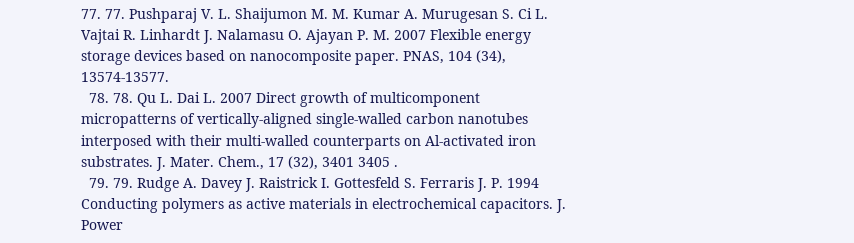77. 77. Pushparaj V. L. Shaijumon M. M. Kumar A. Murugesan S. Ci L. Vajtai R. Linhardt J. Nalamasu O. Ajayan P. M. 2007 Flexible energy storage devices based on nanocomposite paper. PNAS, 104 (34), 13574-13577.
  78. 78. Qu L. Dai L. 2007 Direct growth of multicomponent micropatterns of vertically-aligned single-walled carbon nanotubes interposed with their multi-walled counterparts on Al-activated iron substrates. J. Mater. Chem., 17 (32), 3401 3405 .
  79. 79. Rudge A. Davey J. Raistrick I. Gottesfeld S. Ferraris J. P. 1994 Conducting polymers as active materials in electrochemical capacitors. J. Power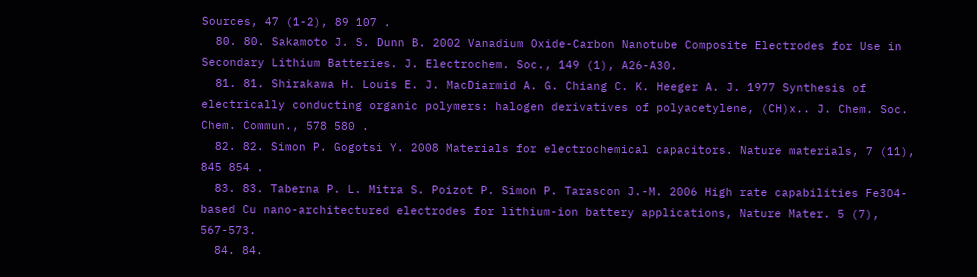Sources, 47 (1-2), 89 107 .
  80. 80. Sakamoto J. S. Dunn B. 2002 Vanadium Oxide-Carbon Nanotube Composite Electrodes for Use in Secondary Lithium Batteries. J. Electrochem. Soc., 149 (1), A26-A30.
  81. 81. Shirakawa H. Louis E. J. MacDiarmid A. G. Chiang C. K. Heeger A. J. 1977 Synthesis of electrically conducting organic polymers: halogen derivatives of polyacetylene, (CH)x.. J. Chem. Soc. Chem. Commun., 578 580 .
  82. 82. Simon P. Gogotsi Y. 2008 Materials for electrochemical capacitors. Nature materials, 7 (11), 845 854 .
  83. 83. Taberna P. L. Mitra S. Poizot P. Simon P. Tarascon J.-M. 2006 High rate capabilities Fe3O4-based Cu nano-architectured electrodes for lithium-ion battery applications, Nature Mater. 5 (7), 567-573.
  84. 84.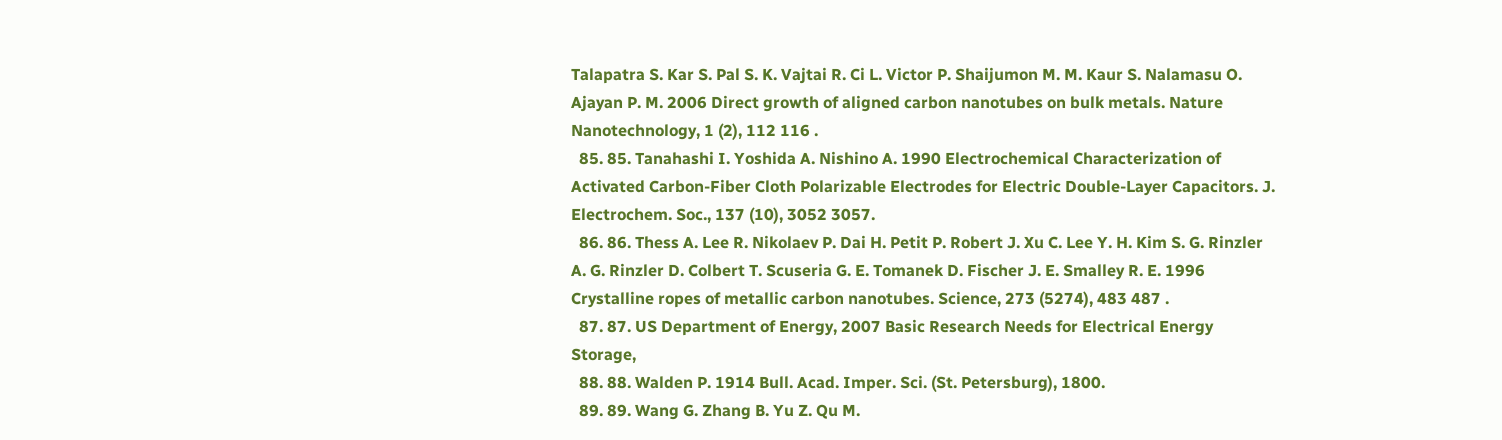Talapatra S. Kar S. Pal S. K. Vajtai R. Ci L. Victor P. Shaijumon M. M. Kaur S. Nalamasu O. Ajayan P. M. 2006 Direct growth of aligned carbon nanotubes on bulk metals. Nature Nanotechnology, 1 (2), 112 116 .
  85. 85. Tanahashi I. Yoshida A. Nishino A. 1990 Electrochemical Characterization of Activated Carbon-Fiber Cloth Polarizable Electrodes for Electric Double-Layer Capacitors. J. Electrochem. Soc., 137 (10), 3052 3057.
  86. 86. Thess A. Lee R. Nikolaev P. Dai H. Petit P. Robert J. Xu C. Lee Y. H. Kim S. G. Rinzler A. G. Rinzler D. Colbert T. Scuseria G. E. Tomanek D. Fischer J. E. Smalley R. E. 1996 Crystalline ropes of metallic carbon nanotubes. Science, 273 (5274), 483 487 .
  87. 87. US Department of Energy, 2007 Basic Research Needs for Electrical Energy Storage,
  88. 88. Walden P. 1914 Bull. Acad. Imper. Sci. (St. Petersburg), 1800.
  89. 89. Wang G. Zhang B. Yu Z. Qu M.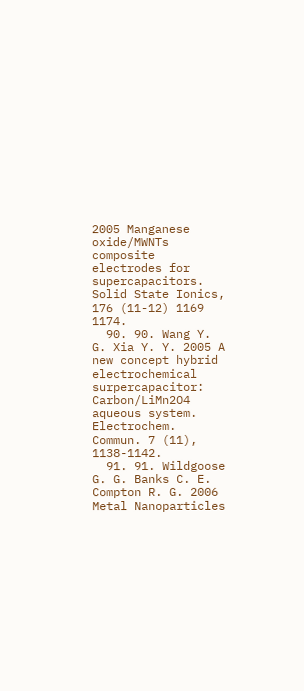2005 Manganese oxide/MWNTs composite electrodes for supercapacitors. Solid State Ionics, 176 (11-12) 1169 1174.
  90. 90. Wang Y. G. Xia Y. Y. 2005 A new concept hybrid electrochemical surpercapacitor: Carbon/LiMn2O4 aqueous system. Electrochem. Commun. 7 (11), 1138-1142.
  91. 91. Wildgoose G. G. Banks C. E. Compton R. G. 2006 Metal Nanoparticles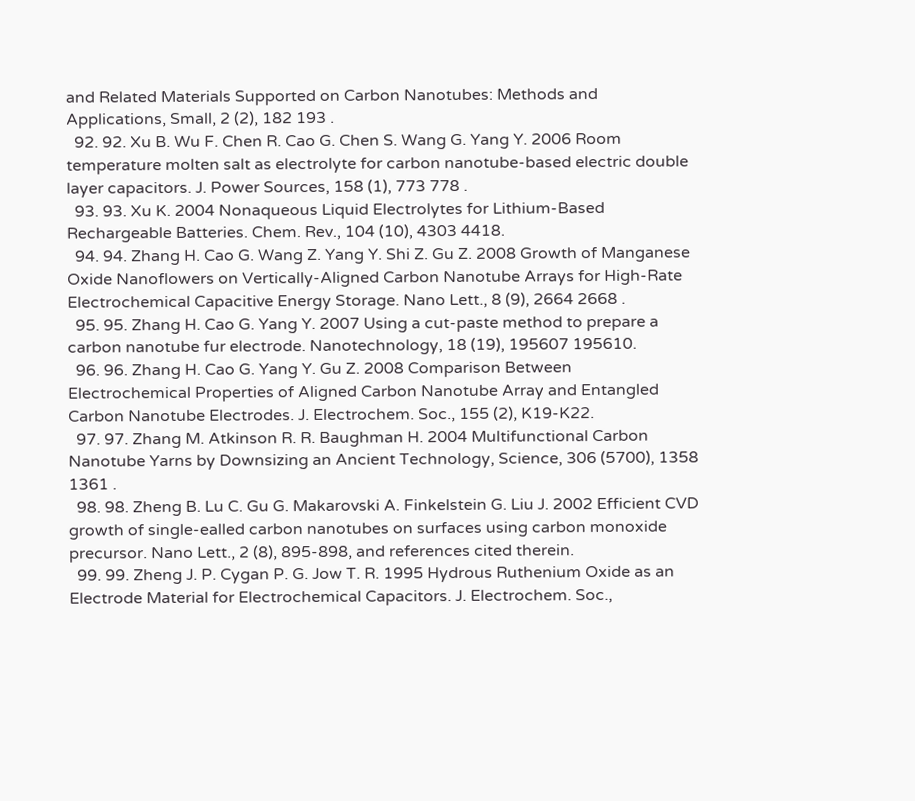and Related Materials Supported on Carbon Nanotubes: Methods and Applications, Small, 2 (2), 182 193 .
  92. 92. Xu B. Wu F. Chen R. Cao G. Chen S. Wang G. Yang Y. 2006 Room temperature molten salt as electrolyte for carbon nanotube-based electric double layer capacitors. J. Power Sources, 158 (1), 773 778 .
  93. 93. Xu K. 2004 Nonaqueous Liquid Electrolytes for Lithium-Based Rechargeable Batteries. Chem. Rev., 104 (10), 4303 4418.
  94. 94. Zhang H. Cao G. Wang Z. Yang Y. Shi Z. Gu Z. 2008 Growth of Manganese Oxide Nanoflowers on Vertically-Aligned Carbon Nanotube Arrays for High-Rate Electrochemical Capacitive Energy Storage. Nano Lett., 8 (9), 2664 2668 .
  95. 95. Zhang H. Cao G. Yang Y. 2007 Using a cut-paste method to prepare a carbon nanotube fur electrode. Nanotechnology, 18 (19), 195607 195610.
  96. 96. Zhang H. Cao G. Yang Y. Gu Z. 2008 Comparison Between Electrochemical Properties of Aligned Carbon Nanotube Array and Entangled Carbon Nanotube Electrodes. J. Electrochem. Soc., 155 (2), K19-K22.
  97. 97. Zhang M. Atkinson R. R. Baughman H. 2004 Multifunctional Carbon Nanotube Yarns by Downsizing an Ancient Technology, Science, 306 (5700), 1358 1361 .
  98. 98. Zheng B. Lu C. Gu G. Makarovski A. Finkelstein G. Liu J. 2002 Efficient CVD growth of single-ealled carbon nanotubes on surfaces using carbon monoxide precursor. Nano Lett., 2 (8), 895-898, and references cited therein.
  99. 99. Zheng J. P. Cygan P. G. Jow T. R. 1995 Hydrous Ruthenium Oxide as an Electrode Material for Electrochemical Capacitors. J. Electrochem. Soc.,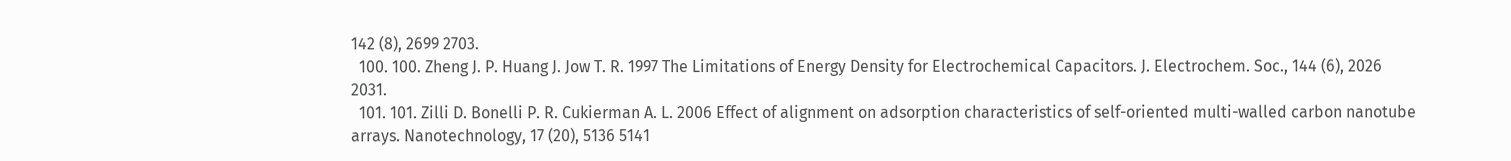142 (8), 2699 2703.
  100. 100. Zheng J. P. Huang J. Jow T. R. 1997 The Limitations of Energy Density for Electrochemical Capacitors. J. Electrochem. Soc., 144 (6), 2026 2031.
  101. 101. Zilli D. Bonelli P. R. Cukierman A. L. 2006 Effect of alignment on adsorption characteristics of self-oriented multi-walled carbon nanotube arrays. Nanotechnology, 17 (20), 5136 5141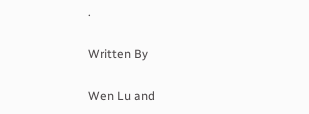.

Written By

Wen Lu and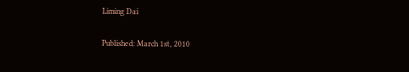Liming Dai

Published: March 1st, 2010